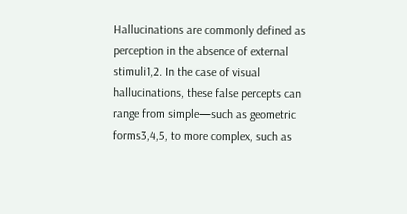Hallucinations are commonly defined as perception in the absence of external stimuli1,2. In the case of visual hallucinations, these false percepts can range from simple—such as geometric forms3,4,5, to more complex, such as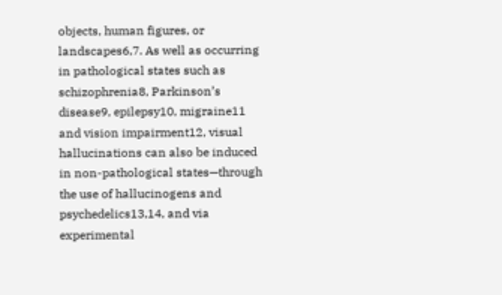objects, human figures, or landscapes6,7. As well as occurring in pathological states such as schizophrenia8, Parkinson’s disease9, epilepsy10, migraine11 and vision impairment12, visual hallucinations can also be induced in non-pathological states—through the use of hallucinogens and psychedelics13,14, and via experimental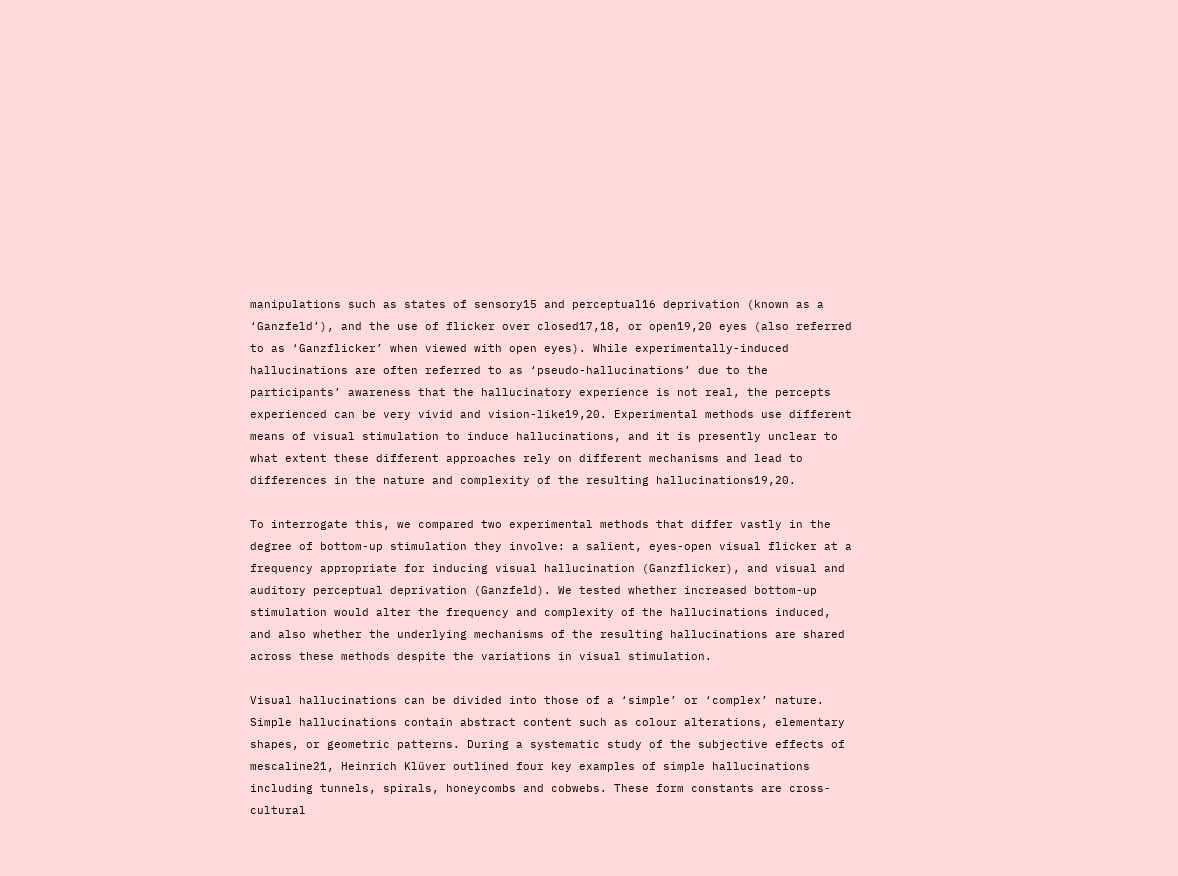manipulations such as states of sensory15 and perceptual16 deprivation (known as a ‘Ganzfeld’), and the use of flicker over closed17,18, or open19,20 eyes (also referred to as ‘Ganzflicker’ when viewed with open eyes). While experimentally-induced hallucinations are often referred to as ‘pseudo-hallucinations’ due to the participants’ awareness that the hallucinatory experience is not real, the percepts experienced can be very vivid and vision-like19,20. Experimental methods use different means of visual stimulation to induce hallucinations, and it is presently unclear to what extent these different approaches rely on different mechanisms and lead to differences in the nature and complexity of the resulting hallucinations19,20.

To interrogate this, we compared two experimental methods that differ vastly in the degree of bottom-up stimulation they involve: a salient, eyes-open visual flicker at a frequency appropriate for inducing visual hallucination (Ganzflicker), and visual and auditory perceptual deprivation (Ganzfeld). We tested whether increased bottom-up stimulation would alter the frequency and complexity of the hallucinations induced, and also whether the underlying mechanisms of the resulting hallucinations are shared across these methods despite the variations in visual stimulation.

Visual hallucinations can be divided into those of a ‘simple’ or ‘complex’ nature. Simple hallucinations contain abstract content such as colour alterations, elementary shapes, or geometric patterns. During a systematic study of the subjective effects of mescaline21, Heinrich Klüver outlined four key examples of simple hallucinations including tunnels, spirals, honeycombs and cobwebs. These form constants are cross-cultural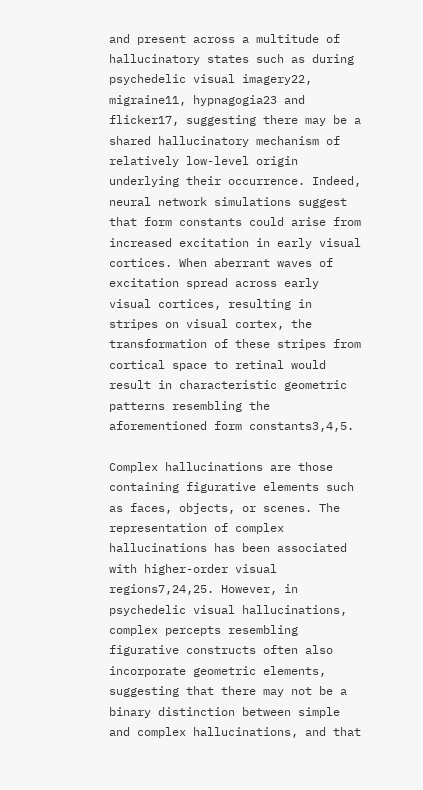and present across a multitude of hallucinatory states such as during psychedelic visual imagery22, migraine11, hypnagogia23 and flicker17, suggesting there may be a shared hallucinatory mechanism of relatively low-level origin underlying their occurrence. Indeed, neural network simulations suggest that form constants could arise from increased excitation in early visual cortices. When aberrant waves of excitation spread across early visual cortices, resulting in stripes on visual cortex, the transformation of these stripes from cortical space to retinal would result in characteristic geometric patterns resembling the aforementioned form constants3,4,5.

Complex hallucinations are those containing figurative elements such as faces, objects, or scenes. The representation of complex hallucinations has been associated with higher-order visual regions7,24,25. However, in psychedelic visual hallucinations, complex percepts resembling figurative constructs often also incorporate geometric elements, suggesting that there may not be a binary distinction between simple and complex hallucinations, and that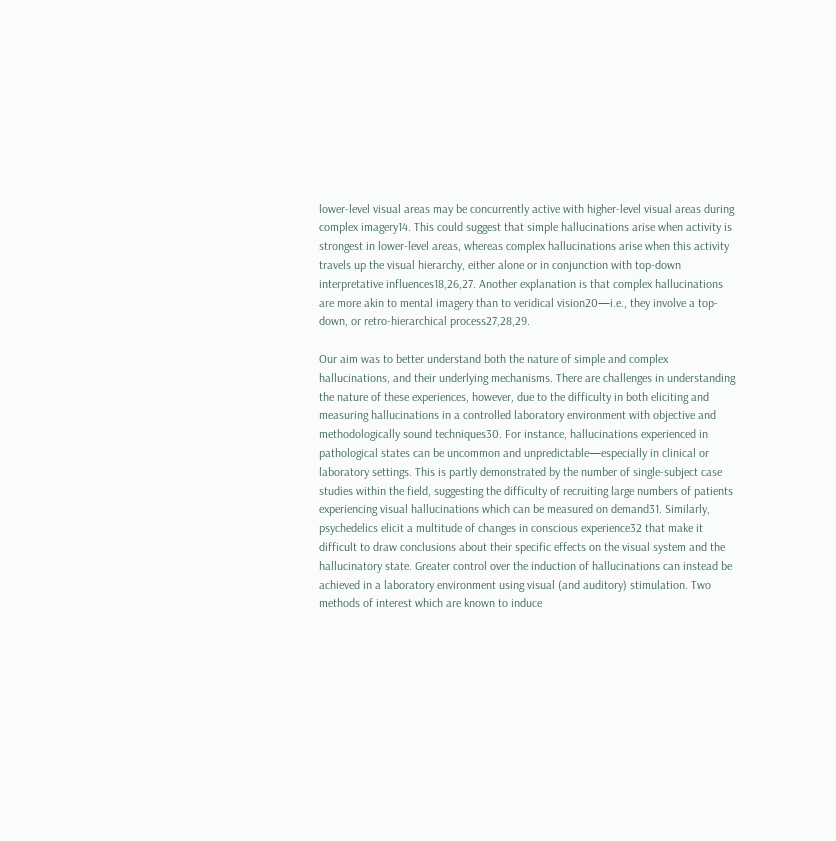lower-level visual areas may be concurrently active with higher-level visual areas during complex imagery14. This could suggest that simple hallucinations arise when activity is strongest in lower-level areas, whereas complex hallucinations arise when this activity travels up the visual hierarchy, either alone or in conjunction with top-down interpretative influences18,26,27. Another explanation is that complex hallucinations are more akin to mental imagery than to veridical vision20—i.e., they involve a top-down, or retro-hierarchical process27,28,29.

Our aim was to better understand both the nature of simple and complex hallucinations, and their underlying mechanisms. There are challenges in understanding the nature of these experiences, however, due to the difficulty in both eliciting and measuring hallucinations in a controlled laboratory environment with objective and methodologically sound techniques30. For instance, hallucinations experienced in pathological states can be uncommon and unpredictable—especially in clinical or laboratory settings. This is partly demonstrated by the number of single-subject case studies within the field, suggesting the difficulty of recruiting large numbers of patients experiencing visual hallucinations which can be measured on demand31. Similarly, psychedelics elicit a multitude of changes in conscious experience32 that make it difficult to draw conclusions about their specific effects on the visual system and the hallucinatory state. Greater control over the induction of hallucinations can instead be achieved in a laboratory environment using visual (and auditory) stimulation. Two methods of interest which are known to induce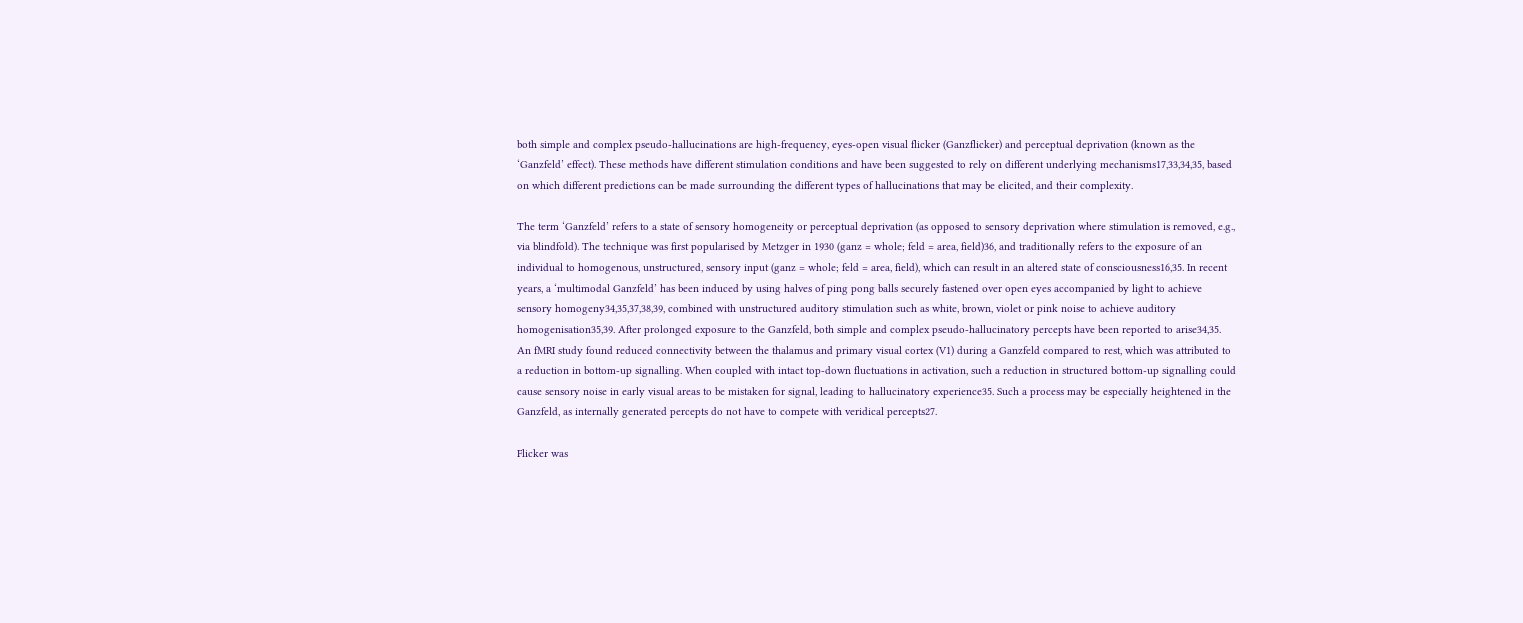both simple and complex pseudo-hallucinations are high-frequency, eyes-open visual flicker (Ganzflicker) and perceptual deprivation (known as the ‘Ganzfeld’ effect). These methods have different stimulation conditions and have been suggested to rely on different underlying mechanisms17,33,34,35, based on which different predictions can be made surrounding the different types of hallucinations that may be elicited, and their complexity.

The term ‘Ganzfeld’ refers to a state of sensory homogeneity or perceptual deprivation (as opposed to sensory deprivation where stimulation is removed, e.g., via blindfold). The technique was first popularised by Metzger in 1930 (ganz = whole; feld = area, field)36, and traditionally refers to the exposure of an individual to homogenous, unstructured, sensory input (ganz = whole; feld = area, field), which can result in an altered state of consciousness16,35. In recent years, a ‘multimodal Ganzfeld’ has been induced by using halves of ping pong balls securely fastened over open eyes accompanied by light to achieve sensory homogeny34,35,37,38,39, combined with unstructured auditory stimulation such as white, brown, violet or pink noise to achieve auditory homogenisation35,39. After prolonged exposure to the Ganzfeld, both simple and complex pseudo-hallucinatory percepts have been reported to arise34,35. An fMRI study found reduced connectivity between the thalamus and primary visual cortex (V1) during a Ganzfeld compared to rest, which was attributed to a reduction in bottom-up signalling. When coupled with intact top-down fluctuations in activation, such a reduction in structured bottom-up signalling could cause sensory noise in early visual areas to be mistaken for signal, leading to hallucinatory experience35. Such a process may be especially heightened in the Ganzfeld, as internally generated percepts do not have to compete with veridical percepts27.

Flicker was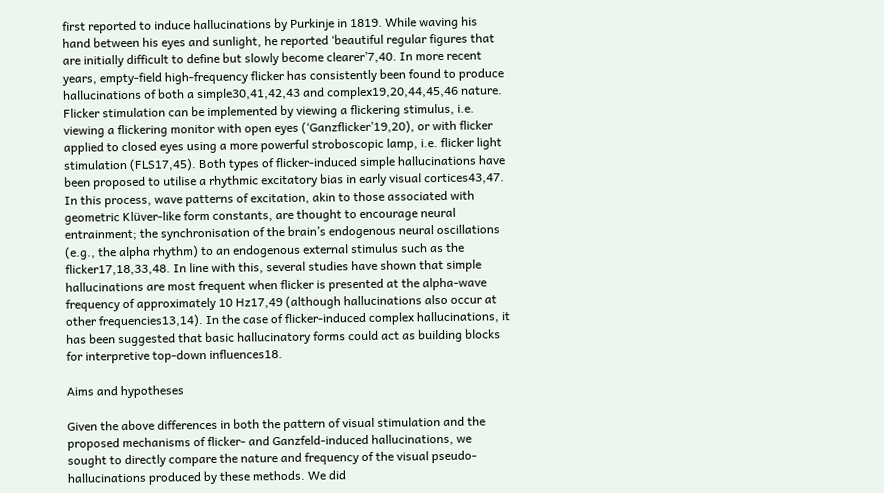first reported to induce hallucinations by Purkinje in 1819. While waving his hand between his eyes and sunlight, he reported ‘beautiful regular figures that are initially difficult to define but slowly become clearer’7,40. In more recent years, empty-field high-frequency flicker has consistently been found to produce hallucinations of both a simple30,41,42,43 and complex19,20,44,45,46 nature. Flicker stimulation can be implemented by viewing a flickering stimulus, i.e. viewing a flickering monitor with open eyes (‘Ganzflicker’19,20), or with flicker applied to closed eyes using a more powerful stroboscopic lamp, i.e. flicker light stimulation (FLS17,45). Both types of flicker-induced simple hallucinations have been proposed to utilise a rhythmic excitatory bias in early visual cortices43,47. In this process, wave patterns of excitation, akin to those associated with geometric Klüver-like form constants, are thought to encourage neural entrainment; the synchronisation of the brain’s endogenous neural oscillations (e.g., the alpha rhythm) to an endogenous external stimulus such as the flicker17,18,33,48. In line with this, several studies have shown that simple hallucinations are most frequent when flicker is presented at the alpha-wave frequency of approximately 10 Hz17,49 (although hallucinations also occur at other frequencies13,14). In the case of flicker-induced complex hallucinations, it has been suggested that basic hallucinatory forms could act as building blocks for interpretive top-down influences18.

Aims and hypotheses

Given the above differences in both the pattern of visual stimulation and the proposed mechanisms of flicker- and Ganzfeld-induced hallucinations, we sought to directly compare the nature and frequency of the visual pseudo-hallucinations produced by these methods. We did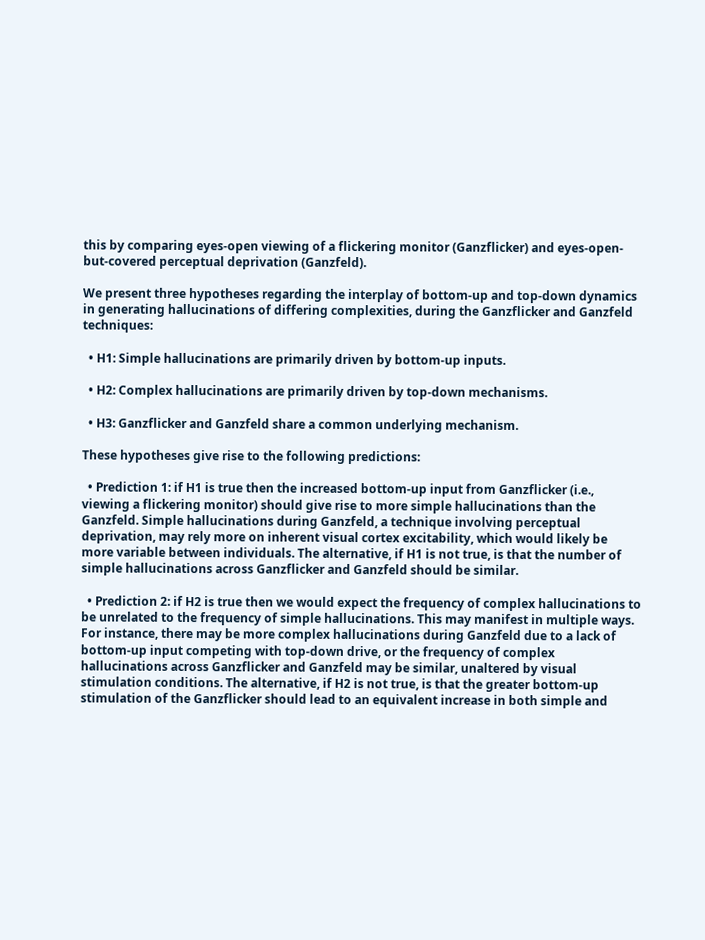this by comparing eyes-open viewing of a flickering monitor (Ganzflicker) and eyes-open-but-covered perceptual deprivation (Ganzfeld).

We present three hypotheses regarding the interplay of bottom-up and top-down dynamics in generating hallucinations of differing complexities, during the Ganzflicker and Ganzfeld techniques:

  • H1: Simple hallucinations are primarily driven by bottom-up inputs.

  • H2: Complex hallucinations are primarily driven by top-down mechanisms.

  • H3: Ganzflicker and Ganzfeld share a common underlying mechanism.

These hypotheses give rise to the following predictions:

  • Prediction 1: if H1 is true then the increased bottom-up input from Ganzflicker (i.e., viewing a flickering monitor) should give rise to more simple hallucinations than the Ganzfeld. Simple hallucinations during Ganzfeld, a technique involving perceptual deprivation, may rely more on inherent visual cortex excitability, which would likely be more variable between individuals. The alternative, if H1 is not true, is that the number of simple hallucinations across Ganzflicker and Ganzfeld should be similar.

  • Prediction 2: if H2 is true then we would expect the frequency of complex hallucinations to be unrelated to the frequency of simple hallucinations. This may manifest in multiple ways. For instance, there may be more complex hallucinations during Ganzfeld due to a lack of bottom-up input competing with top-down drive, or the frequency of complex hallucinations across Ganzflicker and Ganzfeld may be similar, unaltered by visual stimulation conditions. The alternative, if H2 is not true, is that the greater bottom-up stimulation of the Ganzflicker should lead to an equivalent increase in both simple and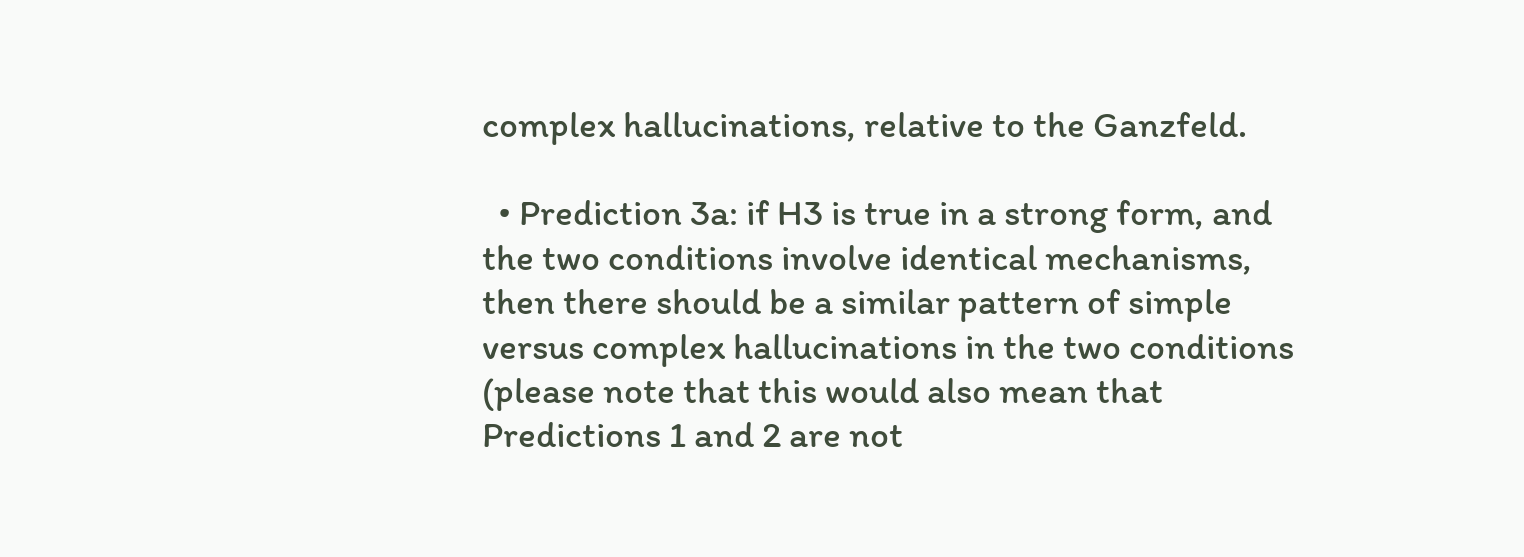complex hallucinations, relative to the Ganzfeld.

  • Prediction 3a: if H3 is true in a strong form, and the two conditions involve identical mechanisms, then there should be a similar pattern of simple versus complex hallucinations in the two conditions (please note that this would also mean that Predictions 1 and 2 are not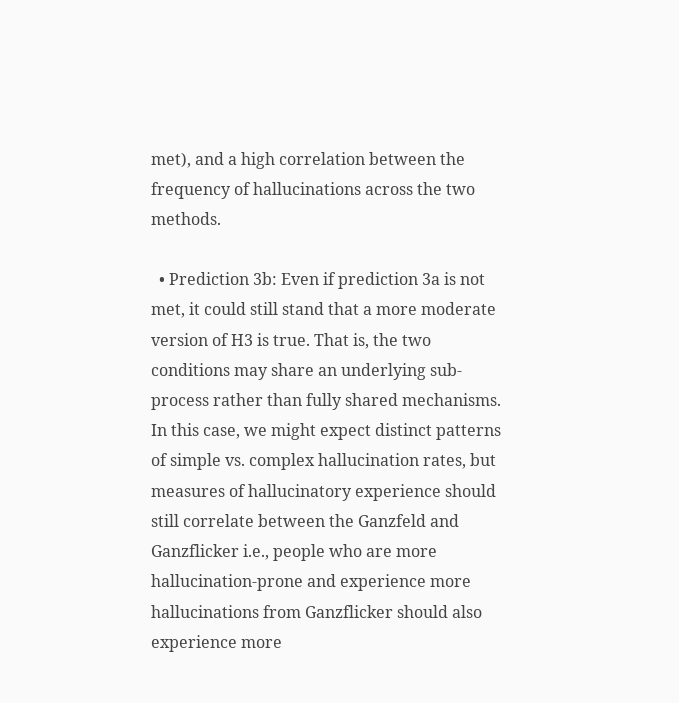met), and a high correlation between the frequency of hallucinations across the two methods.

  • Prediction 3b: Even if prediction 3a is not met, it could still stand that a more moderate version of H3 is true. That is, the two conditions may share an underlying sub-process rather than fully shared mechanisms. In this case, we might expect distinct patterns of simple vs. complex hallucination rates, but measures of hallucinatory experience should still correlate between the Ganzfeld and Ganzflicker i.e., people who are more hallucination-prone and experience more hallucinations from Ganzflicker should also experience more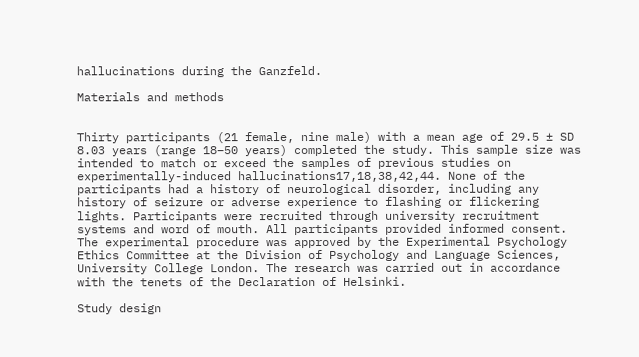hallucinations during the Ganzfeld.

Materials and methods


Thirty participants (21 female, nine male) with a mean age of 29.5 ± SD 8.03 years (range 18–50 years) completed the study. This sample size was intended to match or exceed the samples of previous studies on experimentally-induced hallucinations17,18,38,42,44. None of the participants had a history of neurological disorder, including any history of seizure or adverse experience to flashing or flickering lights. Participants were recruited through university recruitment systems and word of mouth. All participants provided informed consent. The experimental procedure was approved by the Experimental Psychology Ethics Committee at the Division of Psychology and Language Sciences, University College London. The research was carried out in accordance with the tenets of the Declaration of Helsinki.

Study design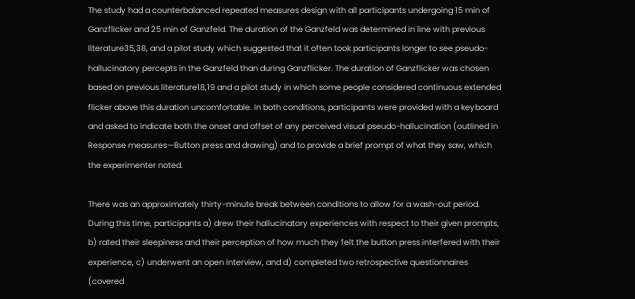The study had a counterbalanced repeated measures design with all participants undergoing 15 min of Ganzflicker and 25 min of Ganzfeld. The duration of the Ganzfeld was determined in line with previous literature35,38, and a pilot study which suggested that it often took participants longer to see pseudo-hallucinatory percepts in the Ganzfeld than during Ganzflicker. The duration of Ganzflicker was chosen based on previous literature18,19 and a pilot study in which some people considered continuous extended flicker above this duration uncomfortable. In both conditions, participants were provided with a keyboard and asked to indicate both the onset and offset of any perceived visual pseudo-hallucination (outlined in Response measures—Button press and drawing) and to provide a brief prompt of what they saw, which the experimenter noted.

There was an approximately thirty-minute break between conditions to allow for a wash-out period. During this time, participants a) drew their hallucinatory experiences with respect to their given prompts, b) rated their sleepiness and their perception of how much they felt the button press interfered with their experience, c) underwent an open interview, and d) completed two retrospective questionnaires (covered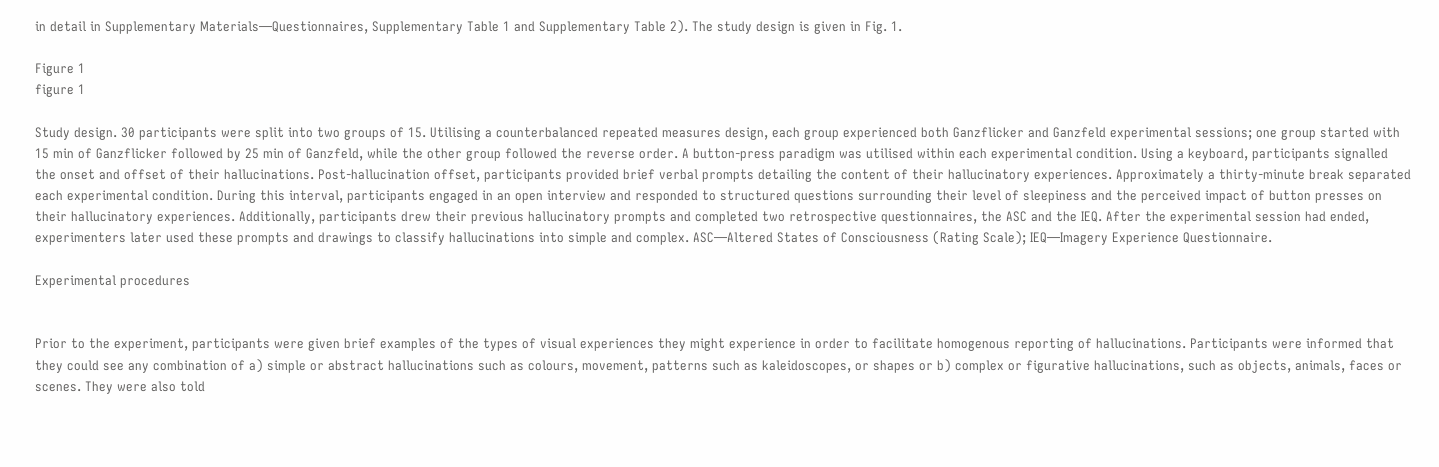in detail in Supplementary Materials—Questionnaires, Supplementary Table 1 and Supplementary Table 2). The study design is given in Fig. 1.

Figure 1
figure 1

Study design. 30 participants were split into two groups of 15. Utilising a counterbalanced repeated measures design, each group experienced both Ganzflicker and Ganzfeld experimental sessions; one group started with 15 min of Ganzflicker followed by 25 min of Ganzfeld, while the other group followed the reverse order. A button-press paradigm was utilised within each experimental condition. Using a keyboard, participants signalled the onset and offset of their hallucinations. Post-hallucination offset, participants provided brief verbal prompts detailing the content of their hallucinatory experiences. Approximately a thirty-minute break separated each experimental condition. During this interval, participants engaged in an open interview and responded to structured questions surrounding their level of sleepiness and the perceived impact of button presses on their hallucinatory experiences. Additionally, participants drew their previous hallucinatory prompts and completed two retrospective questionnaires, the ASC and the IEQ. After the experimental session had ended, experimenters later used these prompts and drawings to classify hallucinations into simple and complex. ASC—Altered States of Consciousness (Rating Scale); IEQ—Imagery Experience Questionnaire.

Experimental procedures


Prior to the experiment, participants were given brief examples of the types of visual experiences they might experience in order to facilitate homogenous reporting of hallucinations. Participants were informed that they could see any combination of a) simple or abstract hallucinations such as colours, movement, patterns such as kaleidoscopes, or shapes or b) complex or figurative hallucinations, such as objects, animals, faces or scenes. They were also told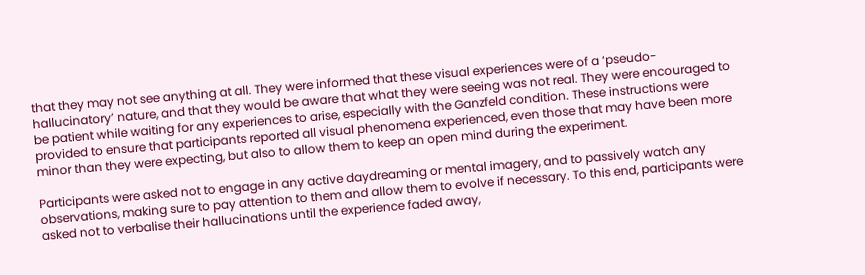that they may not see anything at all. They were informed that these visual experiences were of a ‘pseudo-hallucinatory’ nature, and that they would be aware that what they were seeing was not real. They were encouraged to be patient while waiting for any experiences to arise, especially with the Ganzfeld condition. These instructions were provided to ensure that participants reported all visual phenomena experienced, even those that may have been more minor than they were expecting, but also to allow them to keep an open mind during the experiment.

Participants were asked not to engage in any active daydreaming or mental imagery, and to passively watch any observations, making sure to pay attention to them and allow them to evolve if necessary. To this end, participants were asked not to verbalise their hallucinations until the experience faded away,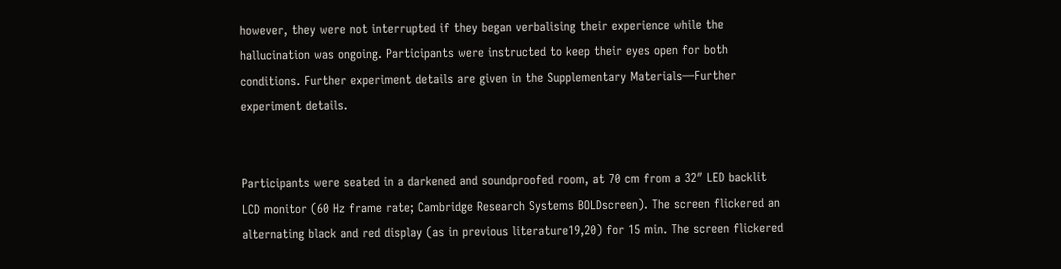however, they were not interrupted if they began verbalising their experience while the hallucination was ongoing. Participants were instructed to keep their eyes open for both conditions. Further experiment details are given in the Supplementary Materials—Further experiment details.


Participants were seated in a darkened and soundproofed room, at 70 cm from a 32″ LED backlit LCD monitor (60 Hz frame rate; Cambridge Research Systems BOLDscreen). The screen flickered an alternating black and red display (as in previous literature19,20) for 15 min. The screen flickered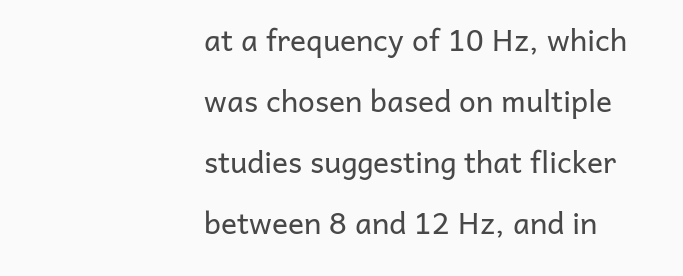at a frequency of 10 Hz, which was chosen based on multiple studies suggesting that flicker between 8 and 12 Hz, and in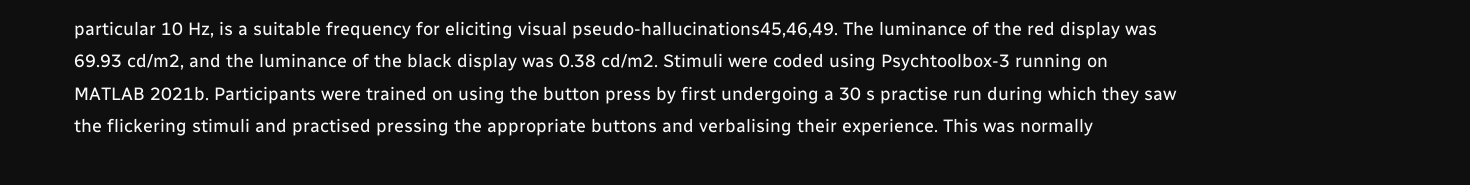particular 10 Hz, is a suitable frequency for eliciting visual pseudo-hallucinations45,46,49. The luminance of the red display was 69.93 cd/m2, and the luminance of the black display was 0.38 cd/m2. Stimuli were coded using Psychtoolbox-3 running on MATLAB 2021b. Participants were trained on using the button press by first undergoing a 30 s practise run during which they saw the flickering stimuli and practised pressing the appropriate buttons and verbalising their experience. This was normally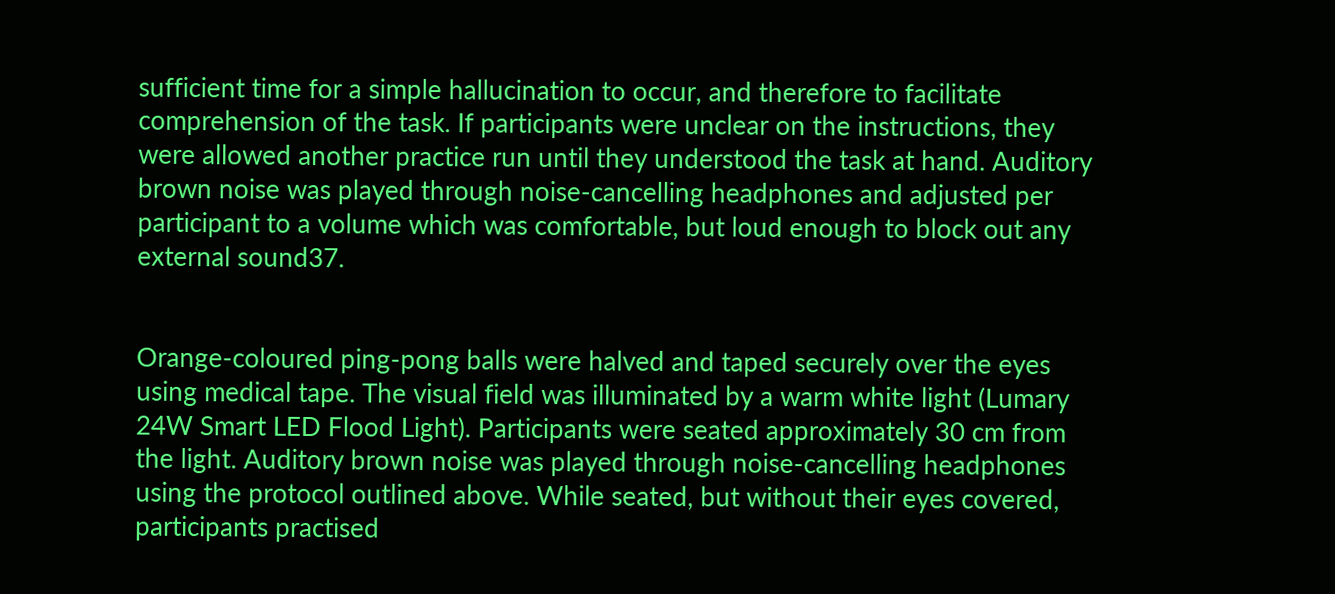sufficient time for a simple hallucination to occur, and therefore to facilitate comprehension of the task. If participants were unclear on the instructions, they were allowed another practice run until they understood the task at hand. Auditory brown noise was played through noise-cancelling headphones and adjusted per participant to a volume which was comfortable, but loud enough to block out any external sound37.


Orange-coloured ping-pong balls were halved and taped securely over the eyes using medical tape. The visual field was illuminated by a warm white light (Lumary 24W Smart LED Flood Light). Participants were seated approximately 30 cm from the light. Auditory brown noise was played through noise-cancelling headphones using the protocol outlined above. While seated, but without their eyes covered, participants practised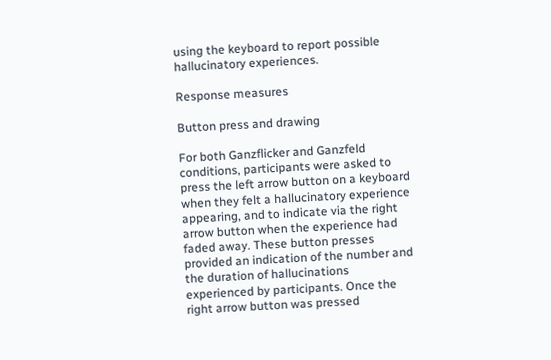using the keyboard to report possible hallucinatory experiences.

Response measures

Button press and drawing

For both Ganzflicker and Ganzfeld conditions, participants were asked to press the left arrow button on a keyboard when they felt a hallucinatory experience appearing, and to indicate via the right arrow button when the experience had faded away. These button presses provided an indication of the number and the duration of hallucinations experienced by participants. Once the right arrow button was pressed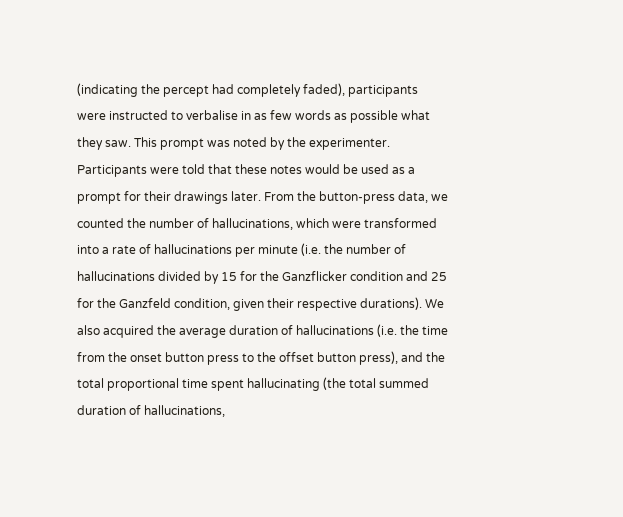(indicating the percept had completely faded), participants were instructed to verbalise in as few words as possible what they saw. This prompt was noted by the experimenter. Participants were told that these notes would be used as a prompt for their drawings later. From the button-press data, we counted the number of hallucinations, which were transformed into a rate of hallucinations per minute (i.e. the number of hallucinations divided by 15 for the Ganzflicker condition and 25 for the Ganzfeld condition, given their respective durations). We also acquired the average duration of hallucinations (i.e. the time from the onset button press to the offset button press), and the total proportional time spent hallucinating (the total summed duration of hallucinations,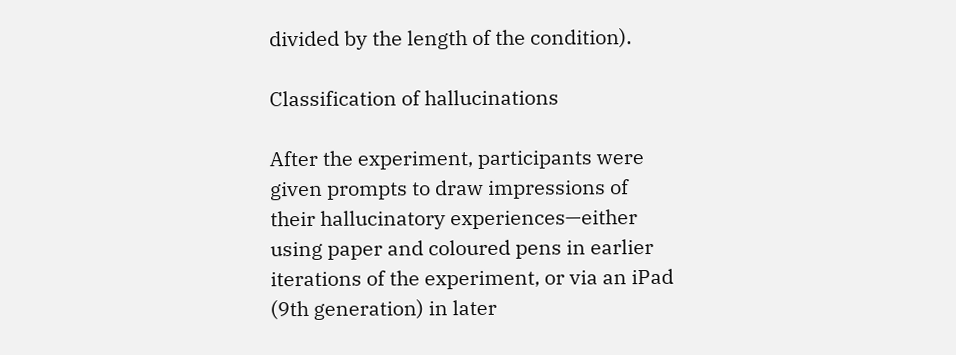divided by the length of the condition).

Classification of hallucinations

After the experiment, participants were given prompts to draw impressions of their hallucinatory experiences—either using paper and coloured pens in earlier iterations of the experiment, or via an iPad (9th generation) in later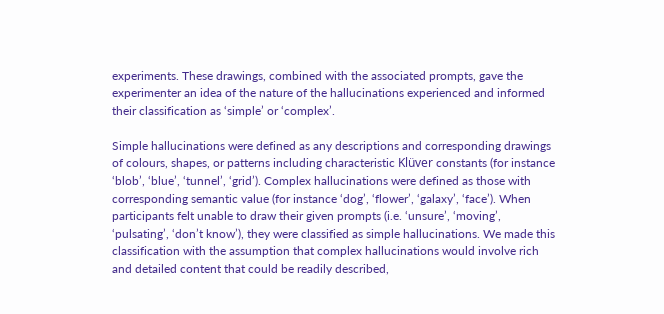experiments. These drawings, combined with the associated prompts, gave the experimenter an idea of the nature of the hallucinations experienced and informed their classification as ‘simple’ or ‘complex’.

Simple hallucinations were defined as any descriptions and corresponding drawings of colours, shapes, or patterns including characteristic Klüver constants (for instance ‘blob’, ‘blue’, ‘tunnel’, ‘grid’). Complex hallucinations were defined as those with corresponding semantic value (for instance ‘dog’, ‘flower’, ‘galaxy’, ‘face’). When participants felt unable to draw their given prompts (i.e. ‘unsure’, ‘moving’, ‘pulsating’, ‘don’t know’), they were classified as simple hallucinations. We made this classification with the assumption that complex hallucinations would involve rich and detailed content that could be readily described,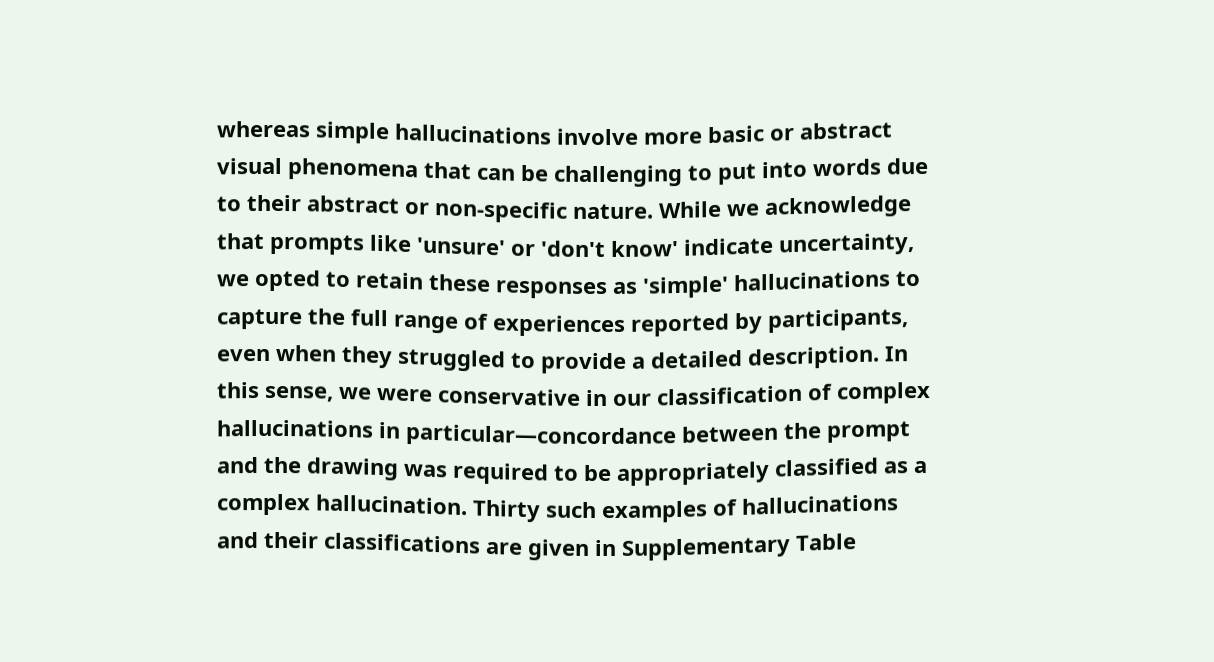whereas simple hallucinations involve more basic or abstract visual phenomena that can be challenging to put into words due to their abstract or non-specific nature. While we acknowledge that prompts like 'unsure' or 'don't know' indicate uncertainty, we opted to retain these responses as 'simple' hallucinations to capture the full range of experiences reported by participants, even when they struggled to provide a detailed description. In this sense, we were conservative in our classification of complex hallucinations in particular—concordance between the prompt and the drawing was required to be appropriately classified as a complex hallucination. Thirty such examples of hallucinations and their classifications are given in Supplementary Table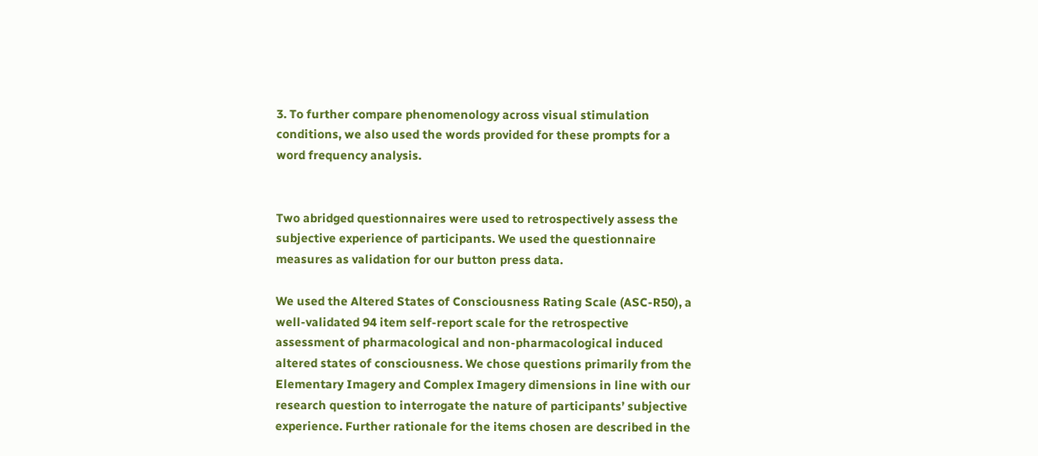3. To further compare phenomenology across visual stimulation conditions, we also used the words provided for these prompts for a word frequency analysis.


Two abridged questionnaires were used to retrospectively assess the subjective experience of participants. We used the questionnaire measures as validation for our button press data.

We used the Altered States of Consciousness Rating Scale (ASC-R50), a well-validated 94 item self-report scale for the retrospective assessment of pharmacological and non-pharmacological induced altered states of consciousness. We chose questions primarily from the Elementary Imagery and Complex Imagery dimensions in line with our research question to interrogate the nature of participants’ subjective experience. Further rationale for the items chosen are described in the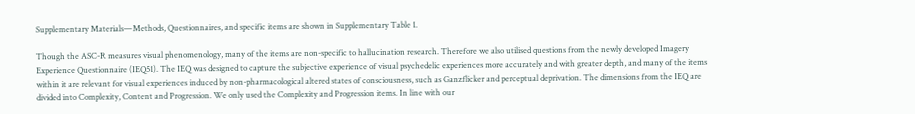Supplementary Materials—Methods, Questionnaires, and specific items are shown in Supplementary Table 1.

Though the ASC-R measures visual phenomenology, many of the items are non-specific to hallucination research. Therefore we also utilised questions from the newly developed Imagery Experience Questionnaire (IEQ51). The IEQ was designed to capture the subjective experience of visual psychedelic experiences more accurately and with greater depth, and many of the items within it are relevant for visual experiences induced by non-pharmacological altered states of consciousness, such as Ganzflicker and perceptual deprivation. The dimensions from the IEQ are divided into Complexity, Content and Progression. We only used the Complexity and Progression items. In line with our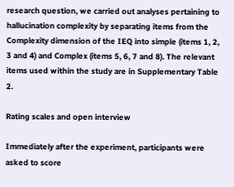research question, we carried out analyses pertaining to hallucination complexity by separating items from the Complexity dimension of the IEQ into simple (items 1, 2, 3 and 4) and Complex (items 5, 6, 7 and 8). The relevant items used within the study are in Supplementary Table 2.

Rating scales and open interview

Immediately after the experiment, participants were asked to score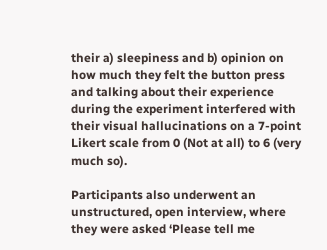their a) sleepiness and b) opinion on how much they felt the button press and talking about their experience during the experiment interfered with their visual hallucinations on a 7-point Likert scale from 0 (Not at all) to 6 (very much so).

Participants also underwent an unstructured, open interview, where they were asked ‘Please tell me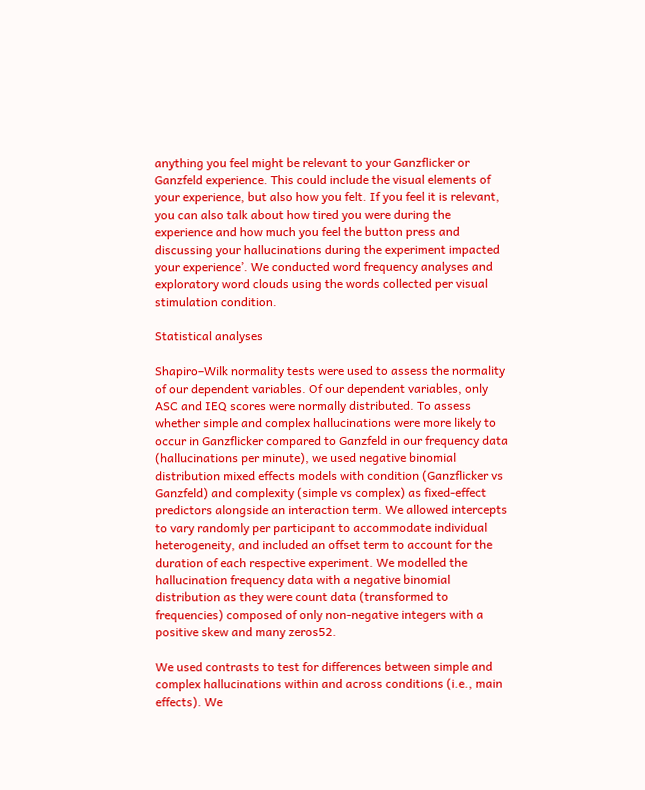anything you feel might be relevant to your Ganzflicker or Ganzfeld experience. This could include the visual elements of your experience, but also how you felt. If you feel it is relevant, you can also talk about how tired you were during the experience and how much you feel the button press and discussing your hallucinations during the experiment impacted your experience’. We conducted word frequency analyses and exploratory word clouds using the words collected per visual stimulation condition.

Statistical analyses

Shapiro–Wilk normality tests were used to assess the normality of our dependent variables. Of our dependent variables, only ASC and IEQ scores were normally distributed. To assess whether simple and complex hallucinations were more likely to occur in Ganzflicker compared to Ganzfeld in our frequency data (hallucinations per minute), we used negative binomial distribution mixed effects models with condition (Ganzflicker vs Ganzfeld) and complexity (simple vs complex) as fixed-effect predictors alongside an interaction term. We allowed intercepts to vary randomly per participant to accommodate individual heterogeneity, and included an offset term to account for the duration of each respective experiment. We modelled the hallucination frequency data with a negative binomial distribution as they were count data (transformed to frequencies) composed of only non-negative integers with a positive skew and many zeros52.

We used contrasts to test for differences between simple and complex hallucinations within and across conditions (i.e., main effects). We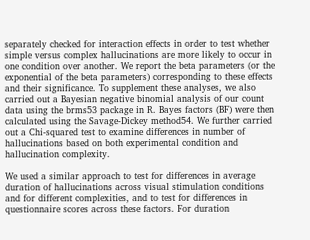separately checked for interaction effects in order to test whether simple versus complex hallucinations are more likely to occur in one condition over another. We report the beta parameters (or the exponential of the beta parameters) corresponding to these effects and their significance. To supplement these analyses, we also carried out a Bayesian negative binomial analysis of our count data using the brms53 package in R. Bayes factors (BF) were then calculated using the Savage-Dickey method54. We further carried out a Chi-squared test to examine differences in number of hallucinations based on both experimental condition and hallucination complexity.

We used a similar approach to test for differences in average duration of hallucinations across visual stimulation conditions and for different complexities, and to test for differences in questionnaire scores across these factors. For duration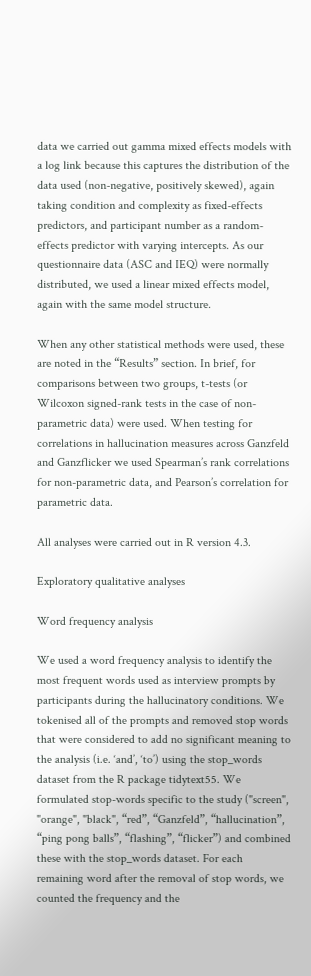data we carried out gamma mixed effects models with a log link because this captures the distribution of the data used (non-negative, positively skewed), again taking condition and complexity as fixed-effects predictors, and participant number as a random-effects predictor with varying intercepts. As our questionnaire data (ASC and IEQ) were normally distributed, we used a linear mixed effects model, again with the same model structure.

When any other statistical methods were used, these are noted in the “Results” section. In brief, for comparisons between two groups, t-tests (or Wilcoxon signed-rank tests in the case of non-parametric data) were used. When testing for correlations in hallucination measures across Ganzfeld and Ganzflicker we used Spearman’s rank correlations for non-parametric data, and Pearson’s correlation for parametric data.

All analyses were carried out in R version 4.3.

Exploratory qualitative analyses

Word frequency analysis

We used a word frequency analysis to identify the most frequent words used as interview prompts by participants during the hallucinatory conditions. We tokenised all of the prompts and removed stop words that were considered to add no significant meaning to the analysis (i.e. ‘and’, ‘to’) using the stop_words dataset from the R package tidytext55. We formulated stop-words specific to the study ("screen", "orange", "black", “red”, “Ganzfeld”, “hallucination”, “ping pong balls”, “flashing”, “flicker”) and combined these with the stop_words dataset. For each remaining word after the removal of stop words, we counted the frequency and the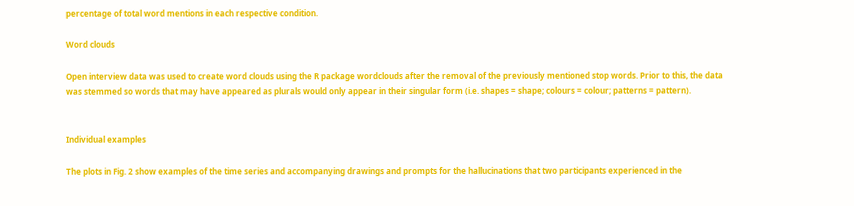percentage of total word mentions in each respective condition.

Word clouds

Open interview data was used to create word clouds using the R package wordclouds after the removal of the previously mentioned stop words. Prior to this, the data was stemmed so words that may have appeared as plurals would only appear in their singular form (i.e. shapes = shape; colours = colour; patterns = pattern).


Individual examples

The plots in Fig. 2 show examples of the time series and accompanying drawings and prompts for the hallucinations that two participants experienced in the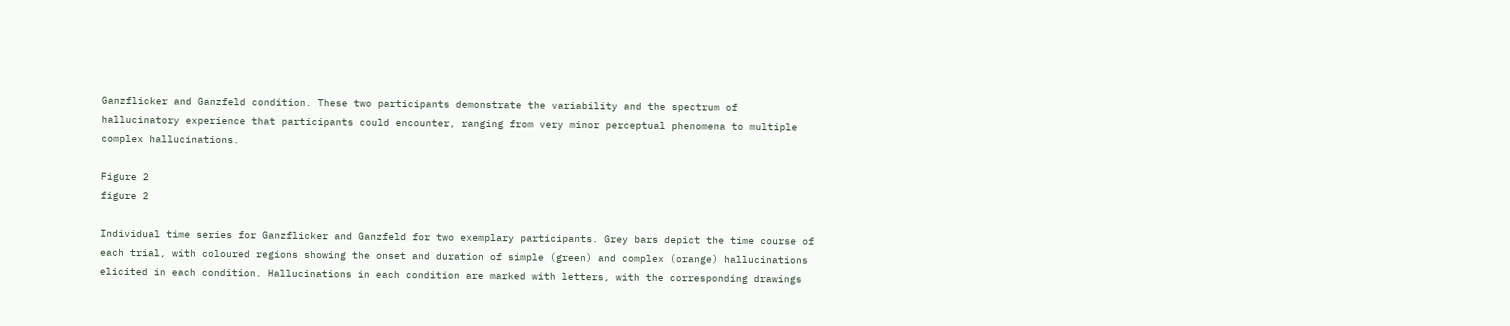Ganzflicker and Ganzfeld condition. These two participants demonstrate the variability and the spectrum of hallucinatory experience that participants could encounter, ranging from very minor perceptual phenomena to multiple complex hallucinations.

Figure 2
figure 2

Individual time series for Ganzflicker and Ganzfeld for two exemplary participants. Grey bars depict the time course of each trial, with coloured regions showing the onset and duration of simple (green) and complex (orange) hallucinations elicited in each condition. Hallucinations in each condition are marked with letters, with the corresponding drawings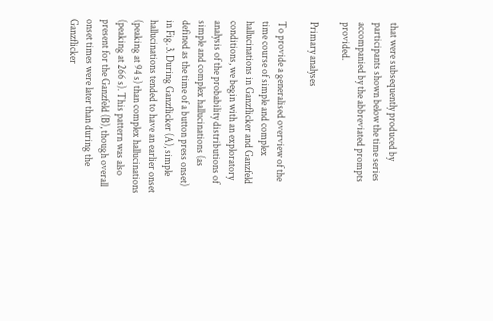that were subsequently produced by participants shown below the time series accompanied by the abbreviated prompts provided.

Primary analyses

To provide a generalised overview of the time course of simple and complex hallucinations in Ganzflicker and Ganzfeld conditions, we begin with an exploratory analysis of the probability distributions of simple and complex hallucinations (as defined as the time of a button press onset) in Fig. 3. During Ganzflicker (A), simple hallucinations tended to have an earlier onset (peaking at 94 s) than complex hallucinations (peaking at 266 s). This pattern was also present for the Ganzfeld (B), though overall onset times were later than during the Ganzflicker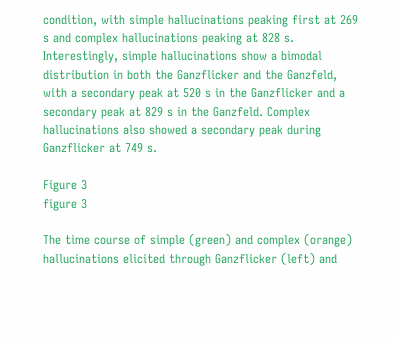condition, with simple hallucinations peaking first at 269 s and complex hallucinations peaking at 828 s. Interestingly, simple hallucinations show a bimodal distribution in both the Ganzflicker and the Ganzfeld, with a secondary peak at 520 s in the Ganzflicker and a secondary peak at 829 s in the Ganzfeld. Complex hallucinations also showed a secondary peak during Ganzflicker at 749 s.

Figure 3
figure 3

The time course of simple (green) and complex (orange) hallucinations elicited through Ganzflicker (left) and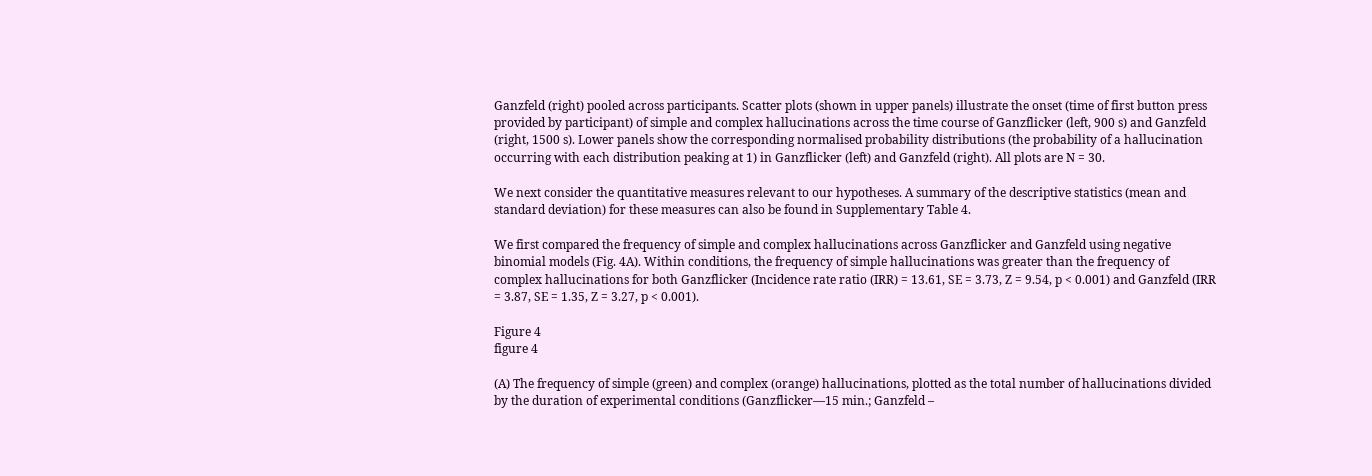Ganzfeld (right) pooled across participants. Scatter plots (shown in upper panels) illustrate the onset (time of first button press provided by participant) of simple and complex hallucinations across the time course of Ganzflicker (left, 900 s) and Ganzfeld (right, 1500 s). Lower panels show the corresponding normalised probability distributions (the probability of a hallucination occurring with each distribution peaking at 1) in Ganzflicker (left) and Ganzfeld (right). All plots are N = 30.

We next consider the quantitative measures relevant to our hypotheses. A summary of the descriptive statistics (mean and standard deviation) for these measures can also be found in Supplementary Table 4.

We first compared the frequency of simple and complex hallucinations across Ganzflicker and Ganzfeld using negative binomial models (Fig. 4A). Within conditions, the frequency of simple hallucinations was greater than the frequency of complex hallucinations for both Ganzflicker (Incidence rate ratio (IRR) = 13.61, SE = 3.73, Z = 9.54, p < 0.001) and Ganzfeld (IRR = 3.87, SE = 1.35, Z = 3.27, p < 0.001).

Figure 4
figure 4

(A) The frequency of simple (green) and complex (orange) hallucinations, plotted as the total number of hallucinations divided by the duration of experimental conditions (Ganzflicker—15 min.; Ganzfeld –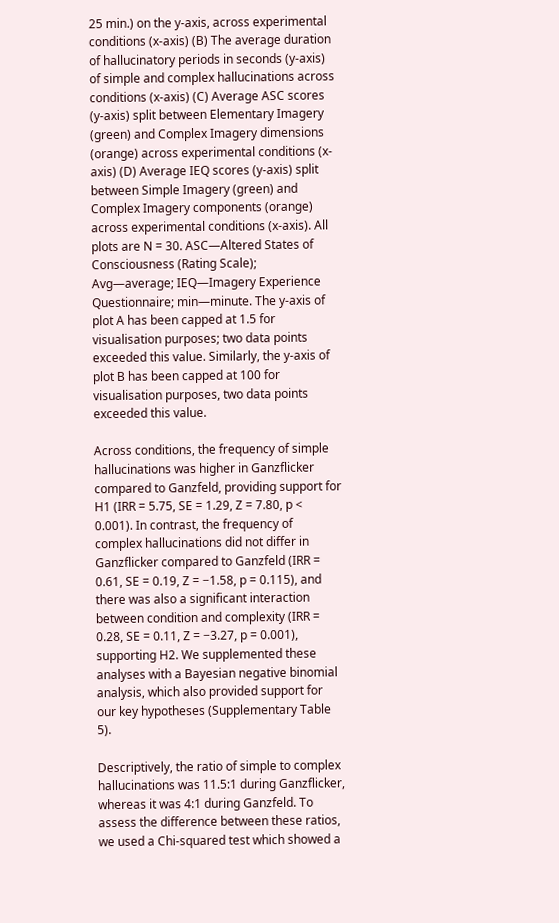25 min.) on the y-axis, across experimental conditions (x-axis) (B) The average duration of hallucinatory periods in seconds (y-axis) of simple and complex hallucinations across conditions (x-axis) (C) Average ASC scores (y-axis) split between Elementary Imagery (green) and Complex Imagery dimensions (orange) across experimental conditions (x-axis) (D) Average IEQ scores (y-axis) split between Simple Imagery (green) and Complex Imagery components (orange) across experimental conditions (x-axis). All plots are N = 30. ASC—Altered States of Consciousness (Rating Scale); Avg—average; IEQ—Imagery Experience Questionnaire; min—minute. The y-axis of plot A has been capped at 1.5 for visualisation purposes; two data points exceeded this value. Similarly, the y-axis of plot B has been capped at 100 for visualisation purposes, two data points exceeded this value.

Across conditions, the frequency of simple hallucinations was higher in Ganzflicker compared to Ganzfeld, providing support for H1 (IRR = 5.75, SE = 1.29, Z = 7.80, p < 0.001). In contrast, the frequency of complex hallucinations did not differ in Ganzflicker compared to Ganzfeld (IRR = 0.61, SE = 0.19, Z = −1.58, p = 0.115), and there was also a significant interaction between condition and complexity (IRR = 0.28, SE = 0.11, Z = −3.27, p = 0.001), supporting H2. We supplemented these analyses with a Bayesian negative binomial analysis, which also provided support for our key hypotheses (Supplementary Table 5).

Descriptively, the ratio of simple to complex hallucinations was 11.5:1 during Ganzflicker, whereas it was 4:1 during Ganzfeld. To assess the difference between these ratios, we used a Chi-squared test which showed a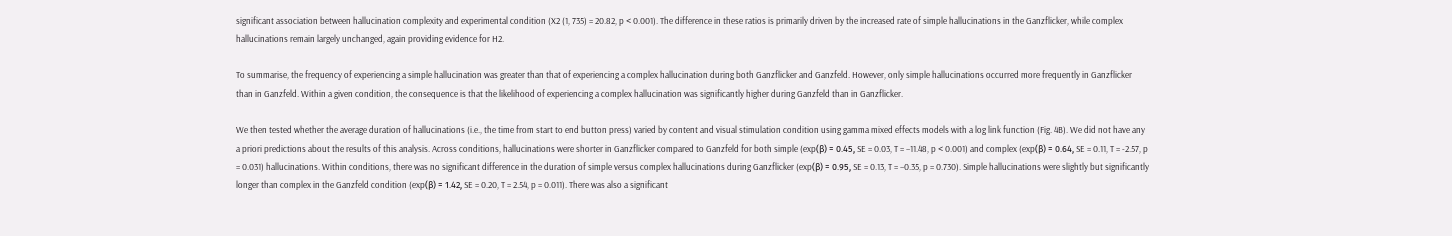significant association between hallucination complexity and experimental condition (X2 (1, 735) = 20.82, p < 0.001). The difference in these ratios is primarily driven by the increased rate of simple hallucinations in the Ganzflicker, while complex hallucinations remain largely unchanged, again providing evidence for H2.

To summarise, the frequency of experiencing a simple hallucination was greater than that of experiencing a complex hallucination during both Ganzflicker and Ganzfeld. However, only simple hallucinations occurred more frequently in Ganzflicker than in Ganzfeld. Within a given condition, the consequence is that the likelihood of experiencing a complex hallucination was significantly higher during Ganzfeld than in Ganzflicker.

We then tested whether the average duration of hallucinations (i.e., the time from start to end button press) varied by content and visual stimulation condition using gamma mixed effects models with a log link function (Fig. 4B). We did not have any a priori predictions about the results of this analysis. Across conditions, hallucinations were shorter in Ganzflicker compared to Ganzfeld for both simple (exp(β) = 0.45, SE = 0.03, T = −11.48, p < 0.001) and complex (exp(β) = 0.64, SE = 0.11, T = -2.57, p = 0.031) hallucinations. Within conditions, there was no significant difference in the duration of simple versus complex hallucinations during Ganzflicker (exp(β) = 0.95, SE = 0.13, T = −0.35, p = 0.730). Simple hallucinations were slightly but significantly longer than complex in the Ganzfeld condition (exp(β) = 1.42, SE = 0.20, T = 2.54, p = 0.011). There was also a significant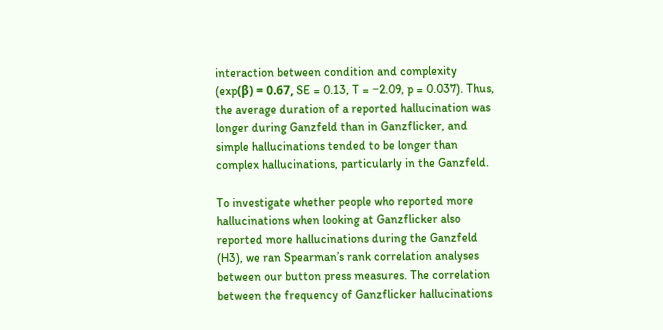interaction between condition and complexity (exp(β) = 0.67, SE = 0.13, T = −2.09, p = 0.037). Thus, the average duration of a reported hallucination was longer during Ganzfeld than in Ganzflicker, and simple hallucinations tended to be longer than complex hallucinations, particularly in the Ganzfeld.

To investigate whether people who reported more hallucinations when looking at Ganzflicker also reported more hallucinations during the Ganzfeld (H3), we ran Spearman’s rank correlation analyses between our button press measures. The correlation between the frequency of Ganzflicker hallucinations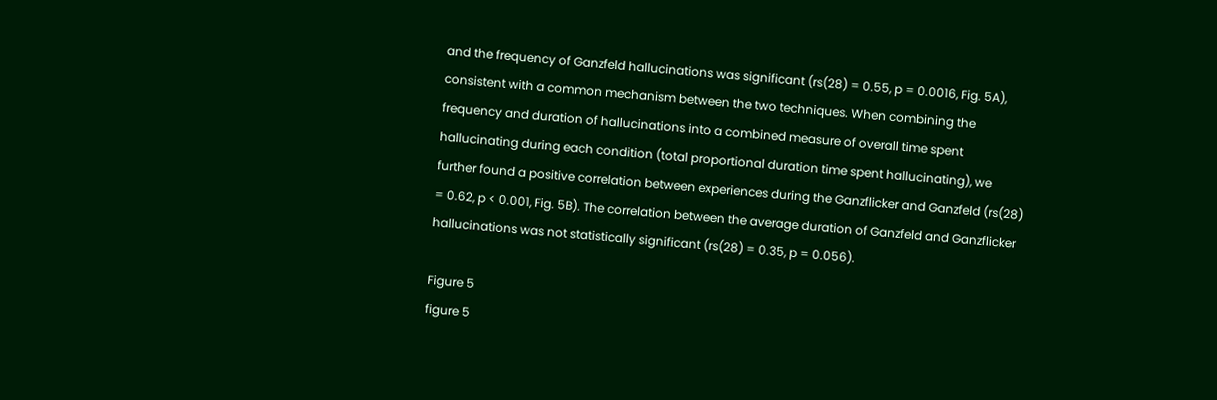and the frequency of Ganzfeld hallucinations was significant (rs(28) = 0.55, p = 0.0016, Fig. 5A), consistent with a common mechanism between the two techniques. When combining the frequency and duration of hallucinations into a combined measure of overall time spent hallucinating during each condition (total proportional duration time spent hallucinating), we further found a positive correlation between experiences during the Ganzflicker and Ganzfeld (rs(28) = 0.62, p < 0.001, Fig. 5B). The correlation between the average duration of Ganzfeld and Ganzflicker hallucinations was not statistically significant (rs(28) = 0.35, p = 0.056).

Figure 5
figure 5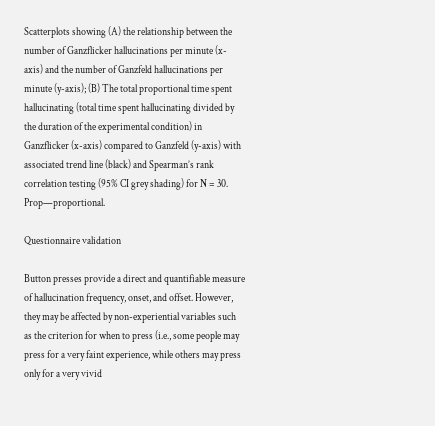Scatterplots showing (A) the relationship between the number of Ganzflicker hallucinations per minute (x-axis) and the number of Ganzfeld hallucinations per minute (y-axis); (B) The total proportional time spent hallucinating (total time spent hallucinating divided by the duration of the experimental condition) in Ganzflicker (x-axis) compared to Ganzfeld (y-axis) with associated trend line (black) and Spearman’s rank correlation testing (95% CI grey shading) for N = 30. Prop—proportional.

Questionnaire validation

Button presses provide a direct and quantifiable measure of hallucination frequency, onset, and offset. However, they may be affected by non-experiential variables such as the criterion for when to press (i.e., some people may press for a very faint experience, while others may press only for a very vivid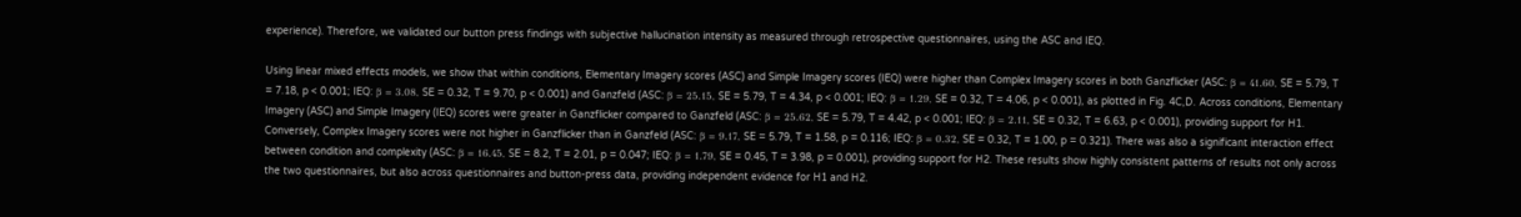experience). Therefore, we validated our button press findings with subjective hallucination intensity as measured through retrospective questionnaires, using the ASC and IEQ.

Using linear mixed effects models, we show that within conditions, Elementary Imagery scores (ASC) and Simple Imagery scores (IEQ) were higher than Complex Imagery scores in both Ganzflicker (ASC: β = 41.60, SE = 5.79, T = 7.18, p < 0.001; IEQ: β = 3.08, SE = 0.32, T = 9.70, p < 0.001) and Ganzfeld (ASC: β = 25.15, SE = 5.79, T = 4.34, p < 0.001; IEQ: β = 1.29, SE = 0.32, T = 4.06, p < 0.001), as plotted in Fig. 4C,D. Across conditions, Elementary Imagery (ASC) and Simple Imagery (IEQ) scores were greater in Ganzflicker compared to Ganzfeld (ASC: β = 25.62, SE = 5.79, T = 4.42, p < 0.001; IEQ: β = 2.11, SE = 0.32, T = 6.63, p < 0.001), providing support for H1. Conversely, Complex Imagery scores were not higher in Ganzflicker than in Ganzfeld (ASC: β = 9.17, SE = 5.79, T = 1.58, p = 0.116; IEQ: β = 0.32, SE = 0.32, T = 1.00, p = 0.321). There was also a significant interaction effect between condition and complexity (ASC: β = 16.45, SE = 8.2, T = 2.01, p = 0.047; IEQ: β = 1.79, SE = 0.45, T = 3.98, p = 0.001), providing support for H2. These results show highly consistent patterns of results not only across the two questionnaires, but also across questionnaires and button-press data, providing independent evidence for H1 and H2.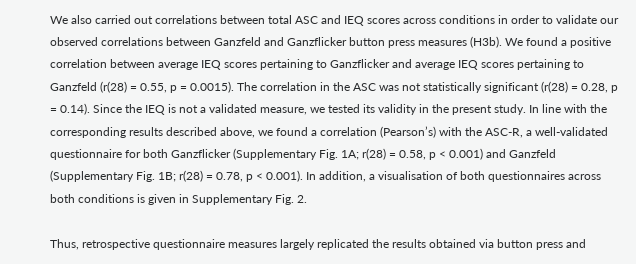We also carried out correlations between total ASC and IEQ scores across conditions in order to validate our observed correlations between Ganzfeld and Ganzflicker button press measures (H3b). We found a positive correlation between average IEQ scores pertaining to Ganzflicker and average IEQ scores pertaining to Ganzfeld (r(28) = 0.55, p = 0.0015). The correlation in the ASC was not statistically significant (r(28) = 0.28, p = 0.14). Since the IEQ is not a validated measure, we tested its validity in the present study. In line with the corresponding results described above, we found a correlation (Pearson’s) with the ASC-R, a well-validated questionnaire for both Ganzflicker (Supplementary Fig. 1A; r(28) = 0.58, p < 0.001) and Ganzfeld (Supplementary Fig. 1B; r(28) = 0.78, p < 0.001). In addition, a visualisation of both questionnaires across both conditions is given in Supplementary Fig. 2.

Thus, retrospective questionnaire measures largely replicated the results obtained via button press and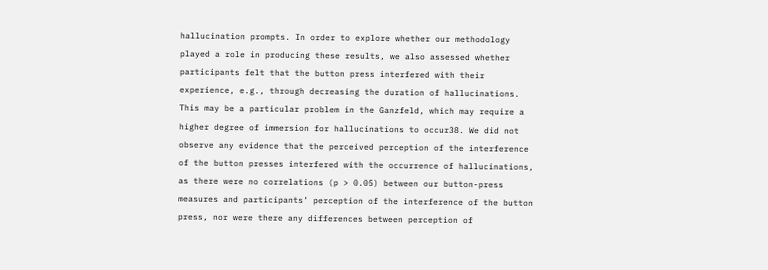hallucination prompts. In order to explore whether our methodology played a role in producing these results, we also assessed whether participants felt that the button press interfered with their experience, e.g., through decreasing the duration of hallucinations. This may be a particular problem in the Ganzfeld, which may require a higher degree of immersion for hallucinations to occur38. We did not observe any evidence that the perceived perception of the interference of the button presses interfered with the occurrence of hallucinations, as there were no correlations (p > 0.05) between our button-press measures and participants’ perception of the interference of the button press, nor were there any differences between perception of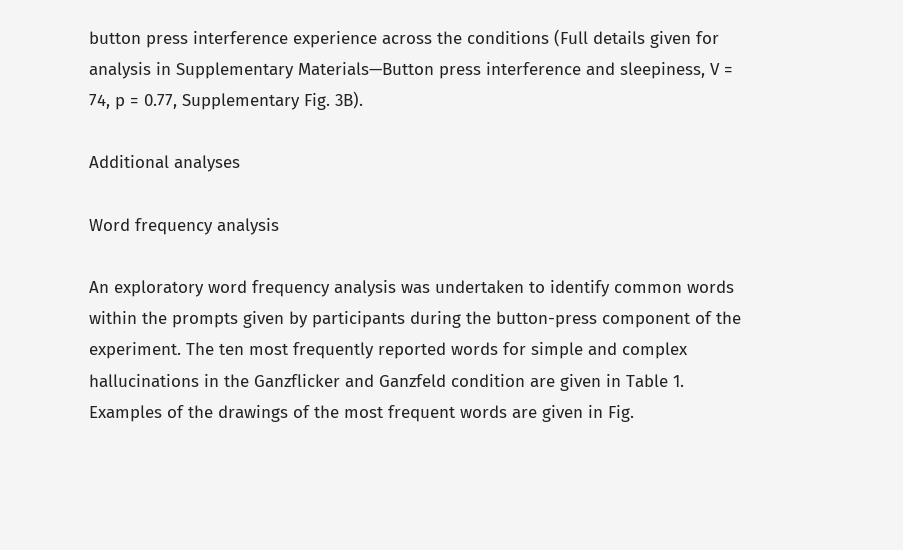button press interference experience across the conditions (Full details given for analysis in Supplementary Materials—Button press interference and sleepiness, V = 74, p = 0.77, Supplementary Fig. 3B).

Additional analyses

Word frequency analysis

An exploratory word frequency analysis was undertaken to identify common words within the prompts given by participants during the button-press component of the experiment. The ten most frequently reported words for simple and complex hallucinations in the Ganzflicker and Ganzfeld condition are given in Table 1. Examples of the drawings of the most frequent words are given in Fig.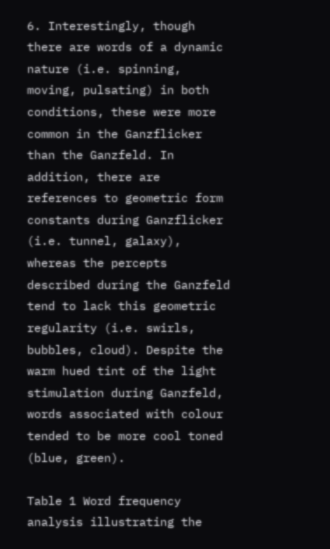6. Interestingly, though there are words of a dynamic nature (i.e. spinning, moving, pulsating) in both conditions, these were more common in the Ganzflicker than the Ganzfeld. In addition, there are references to geometric form constants during Ganzflicker (i.e. tunnel, galaxy), whereas the percepts described during the Ganzfeld tend to lack this geometric regularity (i.e. swirls, bubbles, cloud). Despite the warm hued tint of the light stimulation during Ganzfeld, words associated with colour tended to be more cool toned (blue, green).

Table 1 Word frequency analysis illustrating the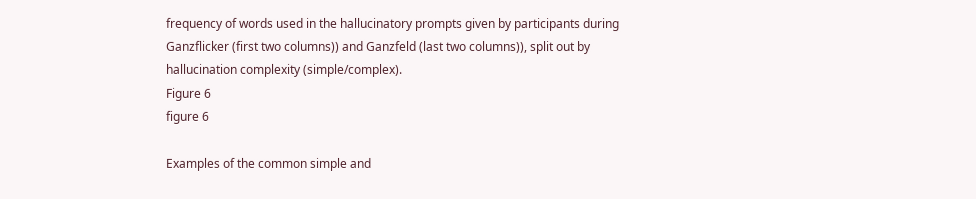frequency of words used in the hallucinatory prompts given by participants during Ganzflicker (first two columns)) and Ganzfeld (last two columns)), split out by hallucination complexity (simple/complex).
Figure 6
figure 6

Examples of the common simple and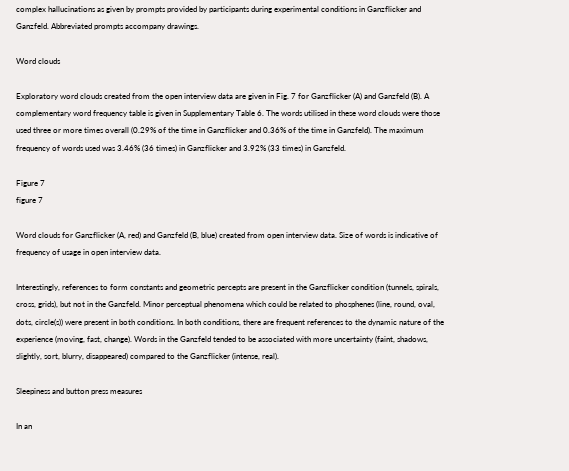complex hallucinations as given by prompts provided by participants during experimental conditions in Ganzflicker and Ganzfeld. Abbreviated prompts accompany drawings.

Word clouds

Exploratory word clouds created from the open interview data are given in Fig. 7 for Ganzflicker (A) and Ganzfeld (B). A complementary word frequency table is given in Supplementary Table 6. The words utilised in these word clouds were those used three or more times overall (0.29% of the time in Ganzflicker and 0.36% of the time in Ganzfeld). The maximum frequency of words used was 3.46% (36 times) in Ganzflicker and 3.92% (33 times) in Ganzfeld.

Figure 7
figure 7

Word clouds for Ganzflicker (A, red) and Ganzfeld (B, blue) created from open interview data. Size of words is indicative of frequency of usage in open interview data.

Interestingly, references to form constants and geometric percepts are present in the Ganzflicker condition (tunnels, spirals, cross, grids), but not in the Ganzfeld. Minor perceptual phenomena which could be related to phosphenes (line, round, oval, dots, circle(s)) were present in both conditions. In both conditions, there are frequent references to the dynamic nature of the experience (moving, fast, change). Words in the Ganzfeld tended to be associated with more uncertainty (faint, shadows, slightly, sort, blurry, disappeared) compared to the Ganzflicker (intense, real).

Sleepiness and button press measures

In an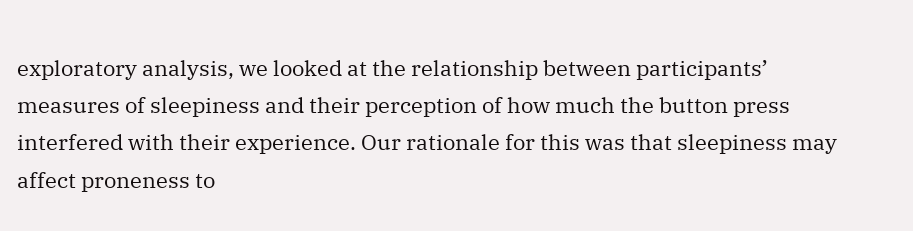exploratory analysis, we looked at the relationship between participants’ measures of sleepiness and their perception of how much the button press interfered with their experience. Our rationale for this was that sleepiness may affect proneness to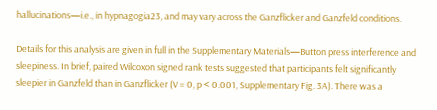hallucinations—i.e., in hypnagogia23, and may vary across the Ganzflicker and Ganzfeld conditions.

Details for this analysis are given in full in the Supplementary Materials—Button press interference and sleepiness. In brief, paired Wilcoxon signed rank tests suggested that participants felt significantly sleepier in Ganzfeld than in Ganzflicker (V = 0, p < 0.001, Supplementary Fig. 3A). There was a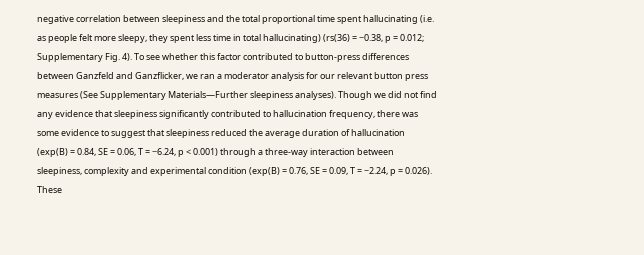negative correlation between sleepiness and the total proportional time spent hallucinating (i.e. as people felt more sleepy, they spent less time in total hallucinating) (rs(36) = −0.38, p = 0.012; Supplementary Fig. 4). To see whether this factor contributed to button-press differences between Ganzfeld and Ganzflicker, we ran a moderator analysis for our relevant button press measures (See Supplementary Materials—Further sleepiness analyses). Though we did not find any evidence that sleepiness significantly contributed to hallucination frequency, there was some evidence to suggest that sleepiness reduced the average duration of hallucination (exp(B) = 0.84, SE = 0.06, T = −6.24, p < 0.001) through a three-way interaction between sleepiness, complexity and experimental condition (exp(B) = 0.76, SE = 0.09, T = −2.24, p = 0.026). These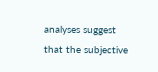analyses suggest that the subjective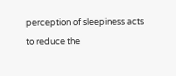perception of sleepiness acts to reduce the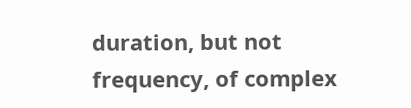duration, but not frequency, of complex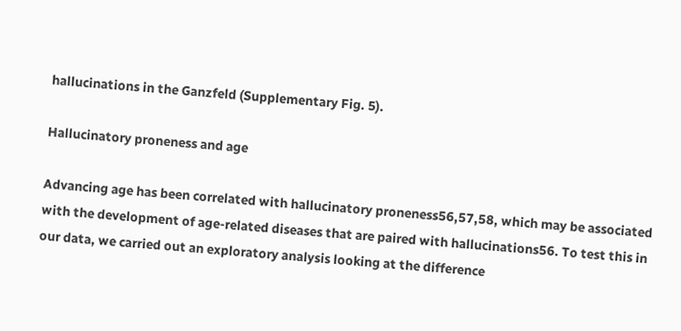hallucinations in the Ganzfeld (Supplementary Fig. 5).

Hallucinatory proneness and age

Advancing age has been correlated with hallucinatory proneness56,57,58, which may be associated with the development of age-related diseases that are paired with hallucinations56. To test this in our data, we carried out an exploratory analysis looking at the difference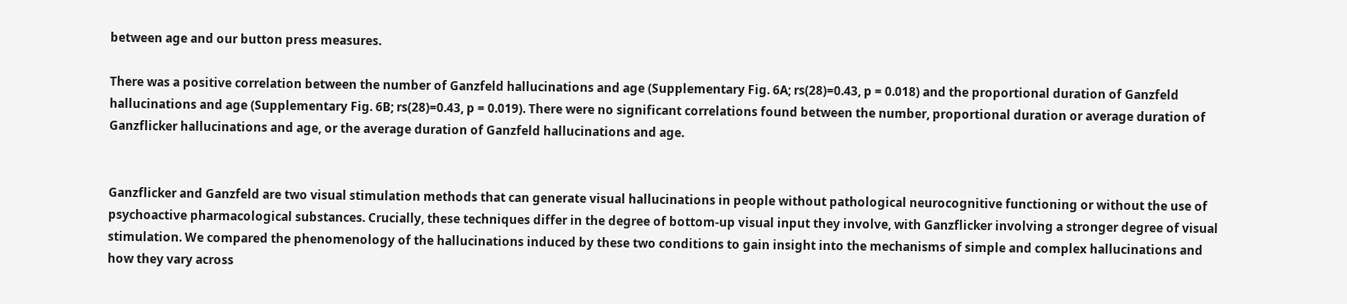between age and our button press measures.

There was a positive correlation between the number of Ganzfeld hallucinations and age (Supplementary Fig. 6A; rs(28)=0.43, p = 0.018) and the proportional duration of Ganzfeld hallucinations and age (Supplementary Fig. 6B; rs(28)=0.43, p = 0.019). There were no significant correlations found between the number, proportional duration or average duration of Ganzflicker hallucinations and age, or the average duration of Ganzfeld hallucinations and age.


Ganzflicker and Ganzfeld are two visual stimulation methods that can generate visual hallucinations in people without pathological neurocognitive functioning or without the use of psychoactive pharmacological substances. Crucially, these techniques differ in the degree of bottom-up visual input they involve, with Ganzflicker involving a stronger degree of visual stimulation. We compared the phenomenology of the hallucinations induced by these two conditions to gain insight into the mechanisms of simple and complex hallucinations and how they vary across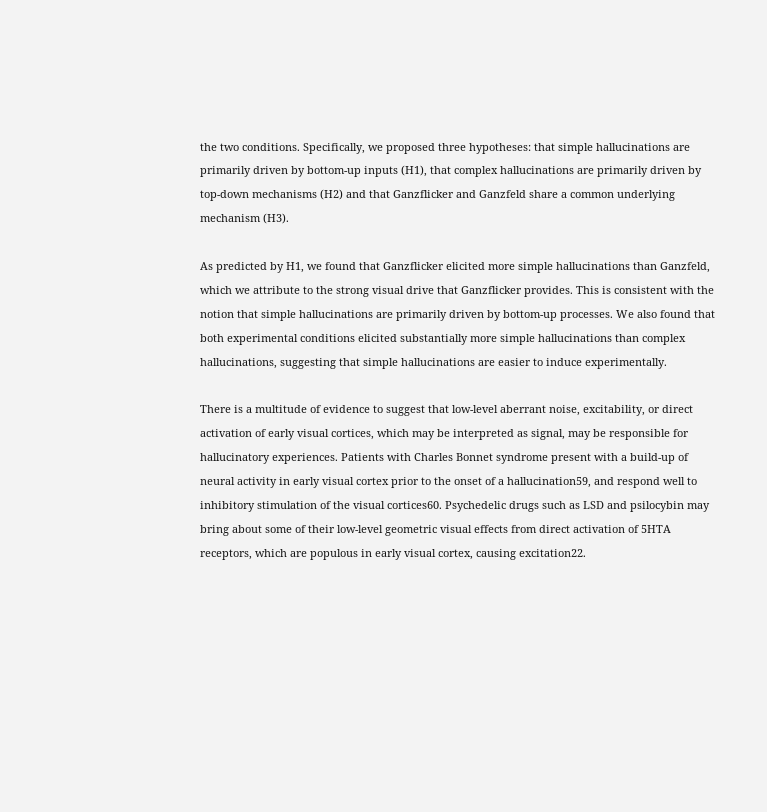the two conditions. Specifically, we proposed three hypotheses: that simple hallucinations are primarily driven by bottom-up inputs (H1), that complex hallucinations are primarily driven by top-down mechanisms (H2) and that Ganzflicker and Ganzfeld share a common underlying mechanism (H3).

As predicted by H1, we found that Ganzflicker elicited more simple hallucinations than Ganzfeld, which we attribute to the strong visual drive that Ganzflicker provides. This is consistent with the notion that simple hallucinations are primarily driven by bottom-up processes. We also found that both experimental conditions elicited substantially more simple hallucinations than complex hallucinations, suggesting that simple hallucinations are easier to induce experimentally.

There is a multitude of evidence to suggest that low-level aberrant noise, excitability, or direct activation of early visual cortices, which may be interpreted as signal, may be responsible for hallucinatory experiences. Patients with Charles Bonnet syndrome present with a build-up of neural activity in early visual cortex prior to the onset of a hallucination59, and respond well to inhibitory stimulation of the visual cortices60. Psychedelic drugs such as LSD and psilocybin may bring about some of their low-level geometric visual effects from direct activation of 5HTA receptors, which are populous in early visual cortex, causing excitation22.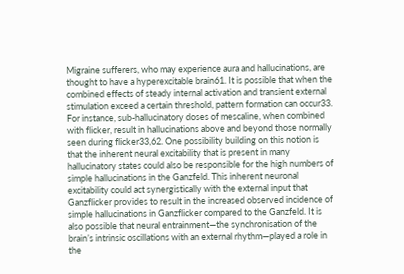Migraine sufferers, who may experience aura and hallucinations, are thought to have a hyperexcitable brain61. It is possible that when the combined effects of steady internal activation and transient external stimulation exceed a certain threshold, pattern formation can occur33. For instance, sub-hallucinatory doses of mescaline, when combined with flicker, result in hallucinations above and beyond those normally seen during flicker33,62. One possibility building on this notion is that the inherent neural excitability that is present in many hallucinatory states could also be responsible for the high numbers of simple hallucinations in the Ganzfeld. This inherent neuronal excitability could act synergistically with the external input that Ganzflicker provides to result in the increased observed incidence of simple hallucinations in Ganzflicker compared to the Ganzfeld. It is also possible that neural entrainment—the synchronisation of the brain’s intrinsic oscillations with an external rhythm—played a role in the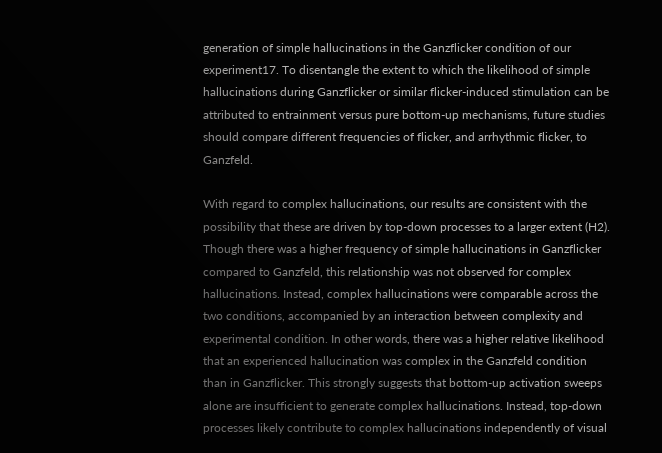generation of simple hallucinations in the Ganzflicker condition of our experiment17. To disentangle the extent to which the likelihood of simple hallucinations during Ganzflicker or similar flicker-induced stimulation can be attributed to entrainment versus pure bottom-up mechanisms, future studies should compare different frequencies of flicker, and arrhythmic flicker, to Ganzfeld.

With regard to complex hallucinations, our results are consistent with the possibility that these are driven by top-down processes to a larger extent (H2). Though there was a higher frequency of simple hallucinations in Ganzflicker compared to Ganzfeld, this relationship was not observed for complex hallucinations. Instead, complex hallucinations were comparable across the two conditions, accompanied by an interaction between complexity and experimental condition. In other words, there was a higher relative likelihood that an experienced hallucination was complex in the Ganzfeld condition than in Ganzflicker. This strongly suggests that bottom-up activation sweeps alone are insufficient to generate complex hallucinations. Instead, top-down processes likely contribute to complex hallucinations independently of visual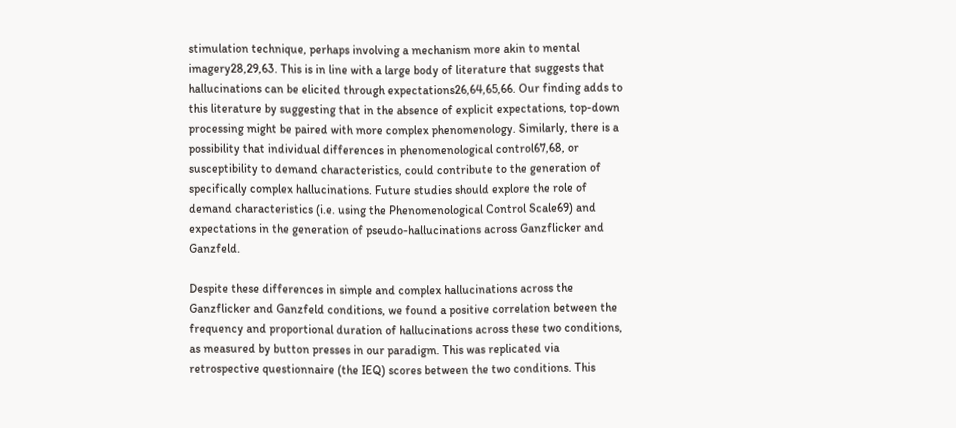stimulation technique, perhaps involving a mechanism more akin to mental imagery28,29,63. This is in line with a large body of literature that suggests that hallucinations can be elicited through expectations26,64,65,66. Our finding adds to this literature by suggesting that in the absence of explicit expectations, top-down processing might be paired with more complex phenomenology. Similarly, there is a possibility that individual differences in phenomenological control67,68, or susceptibility to demand characteristics, could contribute to the generation of specifically complex hallucinations. Future studies should explore the role of demand characteristics (i.e. using the Phenomenological Control Scale69) and expectations in the generation of pseudo-hallucinations across Ganzflicker and Ganzfeld.

Despite these differences in simple and complex hallucinations across the Ganzflicker and Ganzfeld conditions, we found a positive correlation between the frequency and proportional duration of hallucinations across these two conditions, as measured by button presses in our paradigm. This was replicated via retrospective questionnaire (the IEQ) scores between the two conditions. This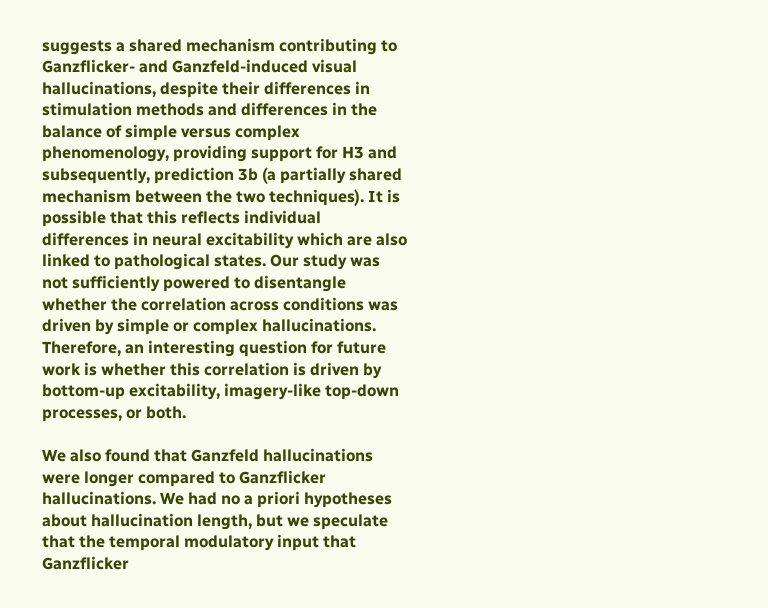suggests a shared mechanism contributing to Ganzflicker- and Ganzfeld-induced visual hallucinations, despite their differences in stimulation methods and differences in the balance of simple versus complex phenomenology, providing support for H3 and subsequently, prediction 3b (a partially shared mechanism between the two techniques). It is possible that this reflects individual differences in neural excitability which are also linked to pathological states. Our study was not sufficiently powered to disentangle whether the correlation across conditions was driven by simple or complex hallucinations. Therefore, an interesting question for future work is whether this correlation is driven by bottom-up excitability, imagery-like top-down processes, or both.

We also found that Ganzfeld hallucinations were longer compared to Ganzflicker hallucinations. We had no a priori hypotheses about hallucination length, but we speculate that the temporal modulatory input that Ganzflicker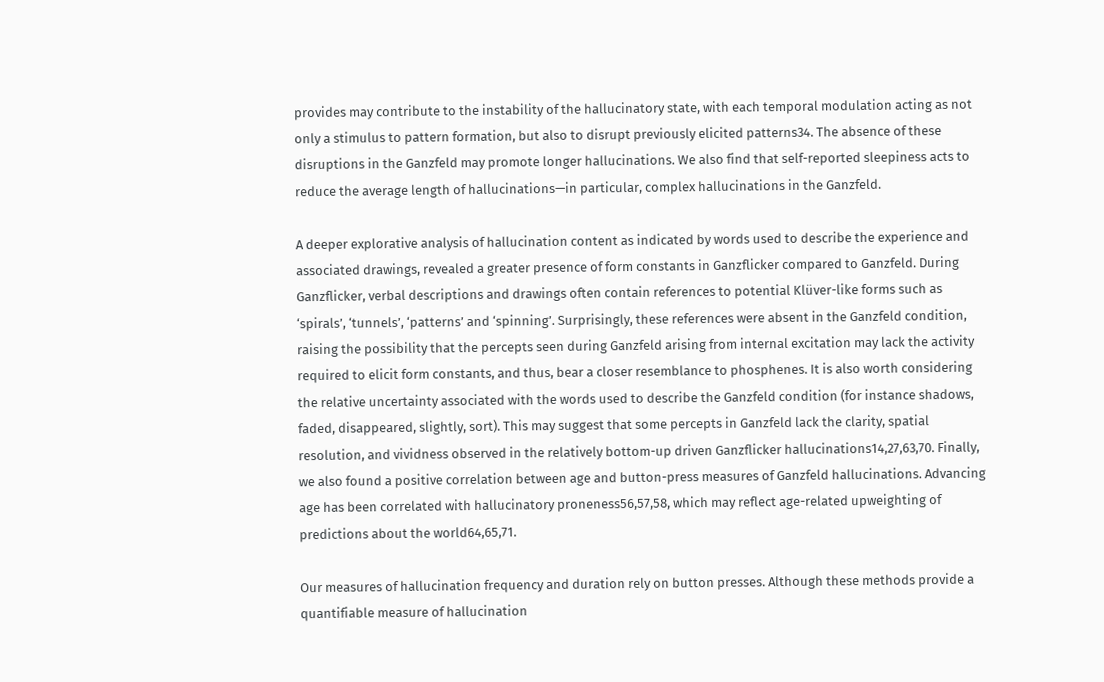provides may contribute to the instability of the hallucinatory state, with each temporal modulation acting as not only a stimulus to pattern formation, but also to disrupt previously elicited patterns34. The absence of these disruptions in the Ganzfeld may promote longer hallucinations. We also find that self-reported sleepiness acts to reduce the average length of hallucinations—in particular, complex hallucinations in the Ganzfeld.

A deeper explorative analysis of hallucination content as indicated by words used to describe the experience and associated drawings, revealed a greater presence of form constants in Ganzflicker compared to Ganzfeld. During Ganzflicker, verbal descriptions and drawings often contain references to potential Klüver-like forms such as ‘spirals’, ‘tunnels’, ‘patterns’ and ‘spinning’. Surprisingly, these references were absent in the Ganzfeld condition, raising the possibility that the percepts seen during Ganzfeld arising from internal excitation may lack the activity required to elicit form constants, and thus, bear a closer resemblance to phosphenes. It is also worth considering the relative uncertainty associated with the words used to describe the Ganzfeld condition (for instance shadows, faded, disappeared, slightly, sort). This may suggest that some percepts in Ganzfeld lack the clarity, spatial resolution, and vividness observed in the relatively bottom-up driven Ganzflicker hallucinations14,27,63,70. Finally, we also found a positive correlation between age and button-press measures of Ganzfeld hallucinations. Advancing age has been correlated with hallucinatory proneness56,57,58, which may reflect age-related upweighting of predictions about the world64,65,71.

Our measures of hallucination frequency and duration rely on button presses. Although these methods provide a quantifiable measure of hallucination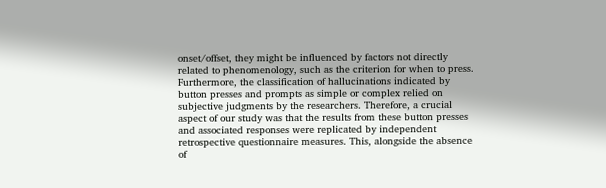onset/offset, they might be influenced by factors not directly related to phenomenology, such as the criterion for when to press. Furthermore, the classification of hallucinations indicated by button presses and prompts as simple or complex relied on subjective judgments by the researchers. Therefore, a crucial aspect of our study was that the results from these button presses and associated responses were replicated by independent retrospective questionnaire measures. This, alongside the absence of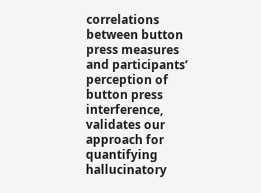correlations between button press measures and participants’ perception of button press interference, validates our approach for quantifying hallucinatory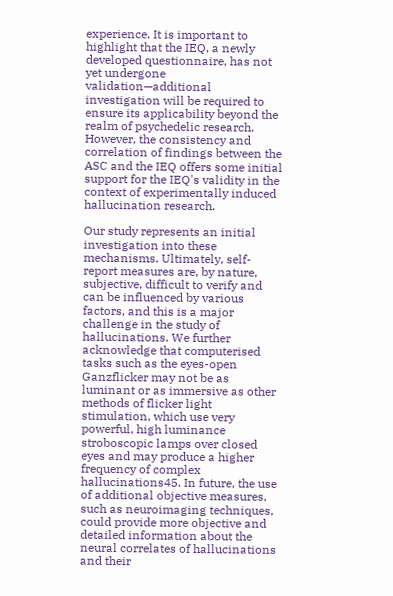experience. It is important to highlight that the IEQ, a newly developed questionnaire, has not yet undergone validation—additional investigation will be required to ensure its applicability beyond the realm of psychedelic research. However, the consistency and correlation of findings between the ASC and the IEQ offers some initial support for the IEQ's validity in the context of experimentally induced hallucination research.

Our study represents an initial investigation into these mechanisms. Ultimately, self-report measures are, by nature, subjective, difficult to verify and can be influenced by various factors, and this is a major challenge in the study of hallucinations. We further acknowledge that computerised tasks such as the eyes-open Ganzflicker may not be as luminant or as immersive as other methods of flicker light stimulation, which use very powerful, high luminance stroboscopic lamps over closed eyes and may produce a higher frequency of complex hallucinations45. In future, the use of additional objective measures, such as neuroimaging techniques, could provide more objective and detailed information about the neural correlates of hallucinations and their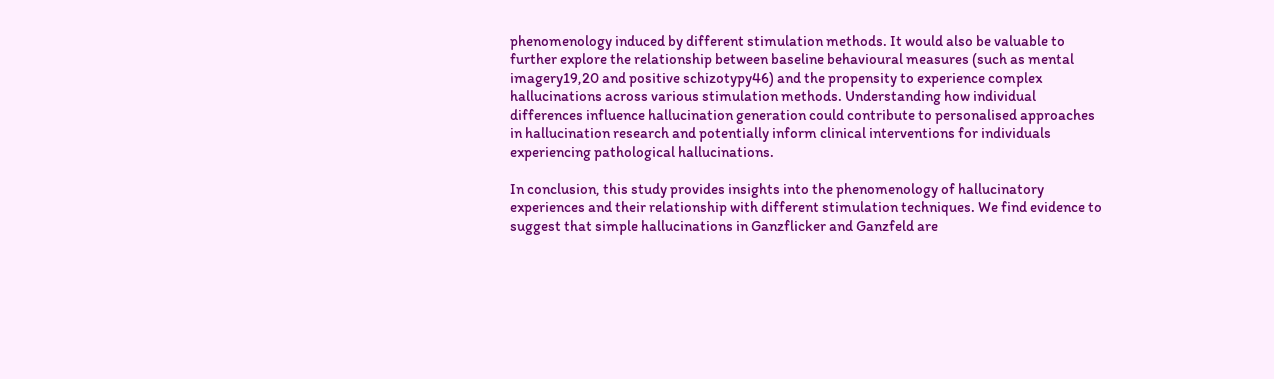phenomenology induced by different stimulation methods. It would also be valuable to further explore the relationship between baseline behavioural measures (such as mental imagery19,20 and positive schizotypy46) and the propensity to experience complex hallucinations across various stimulation methods. Understanding how individual differences influence hallucination generation could contribute to personalised approaches in hallucination research and potentially inform clinical interventions for individuals experiencing pathological hallucinations.

In conclusion, this study provides insights into the phenomenology of hallucinatory experiences and their relationship with different stimulation techniques. We find evidence to suggest that simple hallucinations in Ganzflicker and Ganzfeld are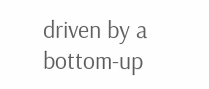driven by a bottom-up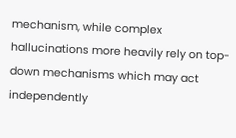mechanism, while complex hallucinations more heavily rely on top-down mechanisms which may act independently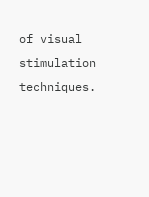of visual stimulation techniques.